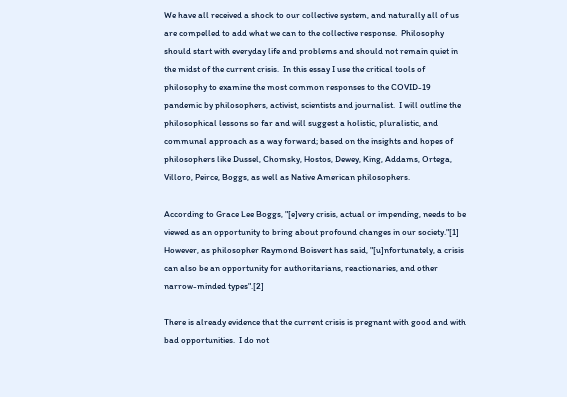We have all received a shock to our collective system, and naturally all of us are compelled to add what we can to the collective response.  Philosophy should start with everyday life and problems and should not remain quiet in the midst of the current crisis.  In this essay I use the critical tools of philosophy to examine the most common responses to the COVID-19 pandemic by philosophers, activist, scientists and journalist.  I will outline the philosophical lessons so far and will suggest a holistic, pluralistic, and communal approach as a way forward; based on the insights and hopes of philosophers like Dussel, Chomsky, Hostos, Dewey, King, Addams, Ortega, Villoro, Peirce, Boggs, as well as Native American philosophers.

According to Grace Lee Boggs, "[e]very crisis, actual or impending, needs to be viewed as an opportunity to bring about profound changes in our society."[1]   However, as philosopher Raymond Boisvert has said, "[u]nfortunately, a crisis can also be an opportunity for authoritarians, reactionaries, and other narrow-minded types".[2]

There is already evidence that the current crisis is pregnant with good and with bad opportunities.  I do not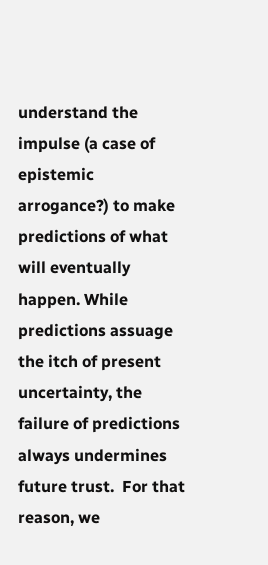understand the impulse (a case of epistemic arrogance?) to make predictions of what will eventually happen. While predictions assuage the itch of present uncertainty, the failure of predictions always undermines future trust.  For that reason, we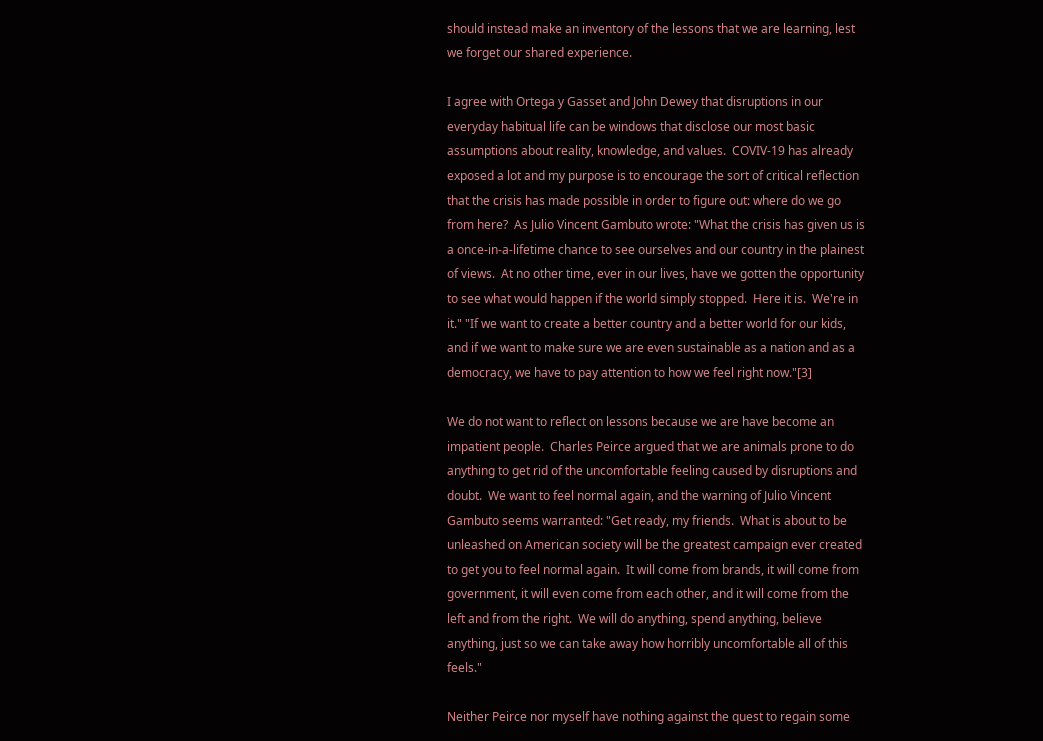should instead make an inventory of the lessons that we are learning, lest we forget our shared experience.

I agree with Ortega y Gasset and John Dewey that disruptions in our everyday habitual life can be windows that disclose our most basic assumptions about reality, knowledge, and values.  COVIV-19 has already exposed a lot and my purpose is to encourage the sort of critical reflection that the crisis has made possible in order to figure out: where do we go from here?  As Julio Vincent Gambuto wrote: "What the crisis has given us is a once-in-a-lifetime chance to see ourselves and our country in the plainest of views.  At no other time, ever in our lives, have we gotten the opportunity to see what would happen if the world simply stopped.  Here it is.  We're in it." "If we want to create a better country and a better world for our kids, and if we want to make sure we are even sustainable as a nation and as a democracy, we have to pay attention to how we feel right now."[3]

We do not want to reflect on lessons because we are have become an impatient people.  Charles Peirce argued that we are animals prone to do anything to get rid of the uncomfortable feeling caused by disruptions and doubt.  We want to feel normal again, and the warning of Julio Vincent Gambuto seems warranted: "Get ready, my friends.  What is about to be unleashed on American society will be the greatest campaign ever created to get you to feel normal again.  It will come from brands, it will come from government, it will even come from each other, and it will come from the left and from the right.  We will do anything, spend anything, believe anything, just so we can take away how horribly uncomfortable all of this feels."

Neither Peirce nor myself have nothing against the quest to regain some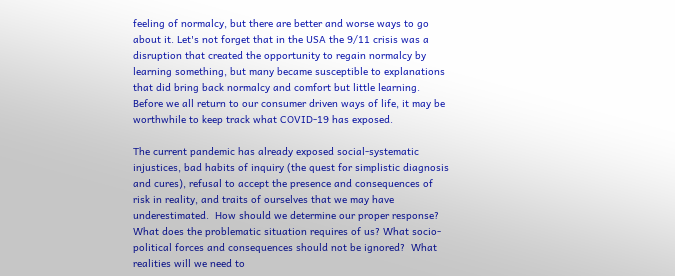feeling of normalcy, but there are better and worse ways to go about it. Let's not forget that in the USA the 9/11 crisis was a disruption that created the opportunity to regain normalcy by learning something, but many became susceptible to explanations that did bring back normalcy and comfort but little learning.  Before we all return to our consumer driven ways of life, it may be worthwhile to keep track what COVID-19 has exposed.

The current pandemic has already exposed social-systematic injustices, bad habits of inquiry (the quest for simplistic diagnosis and cures), refusal to accept the presence and consequences of risk in reality, and traits of ourselves that we may have underestimated.  How should we determine our proper response?  What does the problematic situation requires of us? What socio-political forces and consequences should not be ignored?  What realities will we need to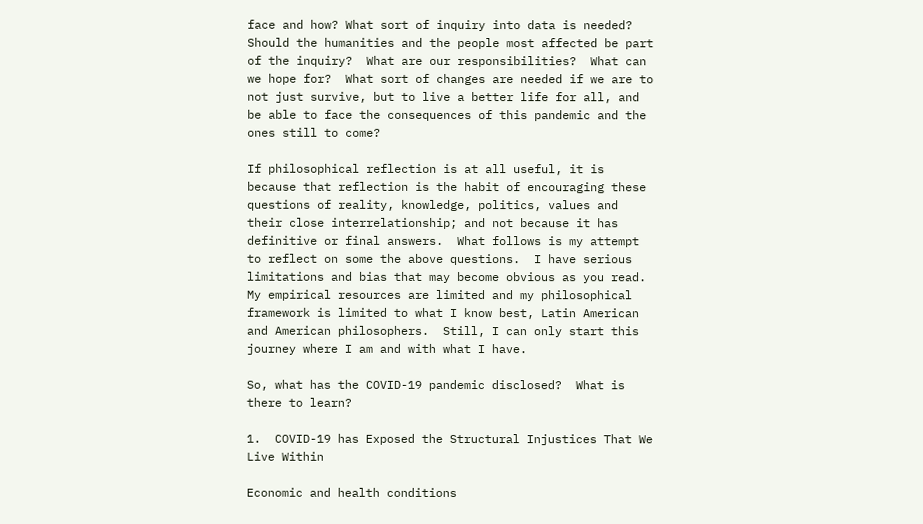face and how? What sort of inquiry into data is needed? Should the humanities and the people most affected be part of the inquiry?  What are our responsibilities?  What can we hope for?  What sort of changes are needed if we are to not just survive, but to live a better life for all, and be able to face the consequences of this pandemic and the ones still to come?

If philosophical reflection is at all useful, it is because that reflection is the habit of encouraging these questions of reality, knowledge, politics, values and their close interrelationship; and not because it has definitive or final answers.  What follows is my attempt to reflect on some the above questions.  I have serious limitations and bias that may become obvious as you read.  My empirical resources are limited and my philosophical framework is limited to what I know best, Latin American and American philosophers.  Still, I can only start this journey where I am and with what I have.

So, what has the COVID-19 pandemic disclosed?  What is there to learn?

1.  COVID-19 has Exposed the Structural Injustices That We Live Within

Economic and health conditions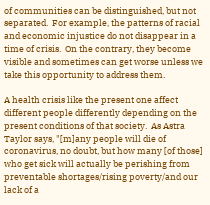of communities can be distinguished, but not separated.  For example, the patterns of racial and economic injustice do not disappear in a time of crisis.  On the contrary, they become visible and sometimes can get worse unless we take this opportunity to address them.

A health crisis like the present one affect different people differently depending on the present conditions of that society.  As Astra Taylor says, "[m]any people will die of coronavirus, no doubt, but how many [of those] who get sick will actually be perishing from preventable shortages/rising poverty/and our lack of a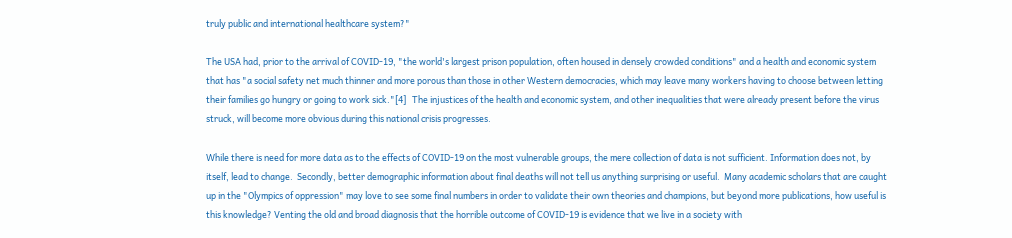truly public and international healthcare system?"

The USA had, prior to the arrival of COVID-19, "the world's largest prison population, often housed in densely crowded conditions" and a health and economic system that has "a social safety net much thinner and more porous than those in other Western democracies, which may leave many workers having to choose between letting their families go hungry or going to work sick."[4]   The injustices of the health and economic system, and other inequalities that were already present before the virus struck, will become more obvious during this national crisis progresses.

While there is need for more data as to the effects of COVID-19 on the most vulnerable groups, the mere collection of data is not sufficient. Information does not, by itself, lead to change.  Secondly, better demographic information about final deaths will not tell us anything surprising or useful.  Many academic scholars that are caught up in the "Olympics of oppression" may love to see some final numbers in order to validate their own theories and champions, but beyond more publications, how useful is this knowledge? Venting the old and broad diagnosis that the horrible outcome of COVID-19 is evidence that we live in a society with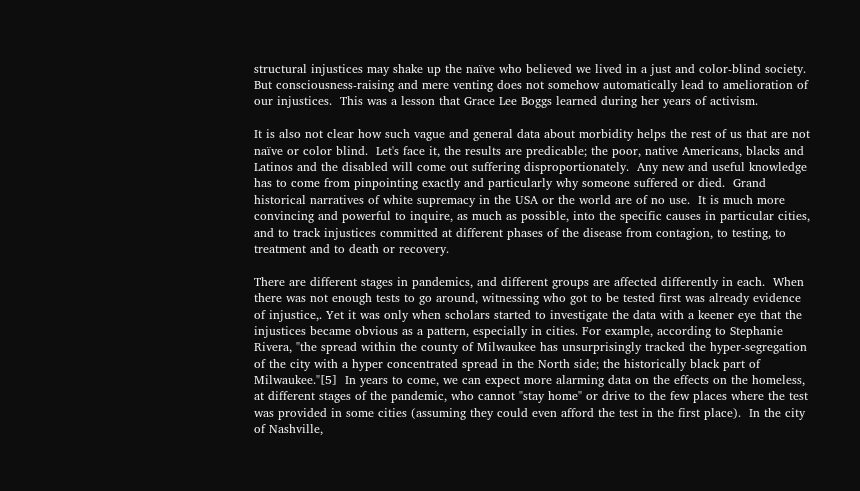structural injustices may shake up the naïve who believed we lived in a just and color-blind society.  But consciousness-raising and mere venting does not somehow automatically lead to amelioration of our injustices.  This was a lesson that Grace Lee Boggs learned during her years of activism.

It is also not clear how such vague and general data about morbidity helps the rest of us that are not naïve or color blind.  Let's face it, the results are predicable; the poor, native Americans, blacks and Latinos and the disabled will come out suffering disproportionately.  Any new and useful knowledge has to come from pinpointing exactly and particularly why someone suffered or died.  Grand historical narratives of white supremacy in the USA or the world are of no use.  It is much more convincing and powerful to inquire, as much as possible, into the specific causes in particular cities, and to track injustices committed at different phases of the disease from contagion, to testing, to treatment and to death or recovery.

There are different stages in pandemics, and different groups are affected differently in each.  When there was not enough tests to go around, witnessing who got to be tested first was already evidence of injustice,. Yet it was only when scholars started to investigate the data with a keener eye that the injustices became obvious as a pattern, especially in cities. For example, according to Stephanie Rivera, "the spread within the county of Milwaukee has unsurprisingly tracked the hyper-segregation of the city with a hyper concentrated spread in the North side; the historically black part of Milwaukee."[5]  In years to come, we can expect more alarming data on the effects on the homeless, at different stages of the pandemic, who cannot "stay home" or drive to the few places where the test was provided in some cities (assuming they could even afford the test in the first place).  In the city of Nashville,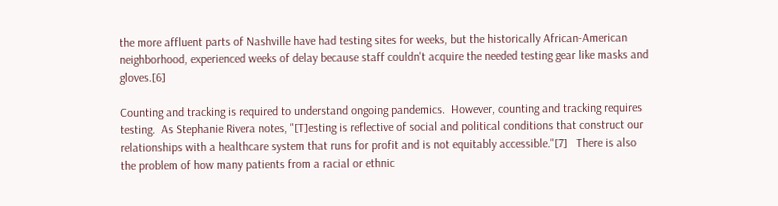the more affluent parts of Nashville have had testing sites for weeks, but the historically African-American neighborhood, experienced weeks of delay because staff couldn't acquire the needed testing gear like masks and gloves.[6]

Counting and tracking is required to understand ongoing pandemics.  However, counting and tracking requires testing.  As Stephanie Rivera notes, "[T]esting is reflective of social and political conditions that construct our relationships with a healthcare system that runs for profit and is not equitably accessible."[7]   There is also the problem of how many patients from a racial or ethnic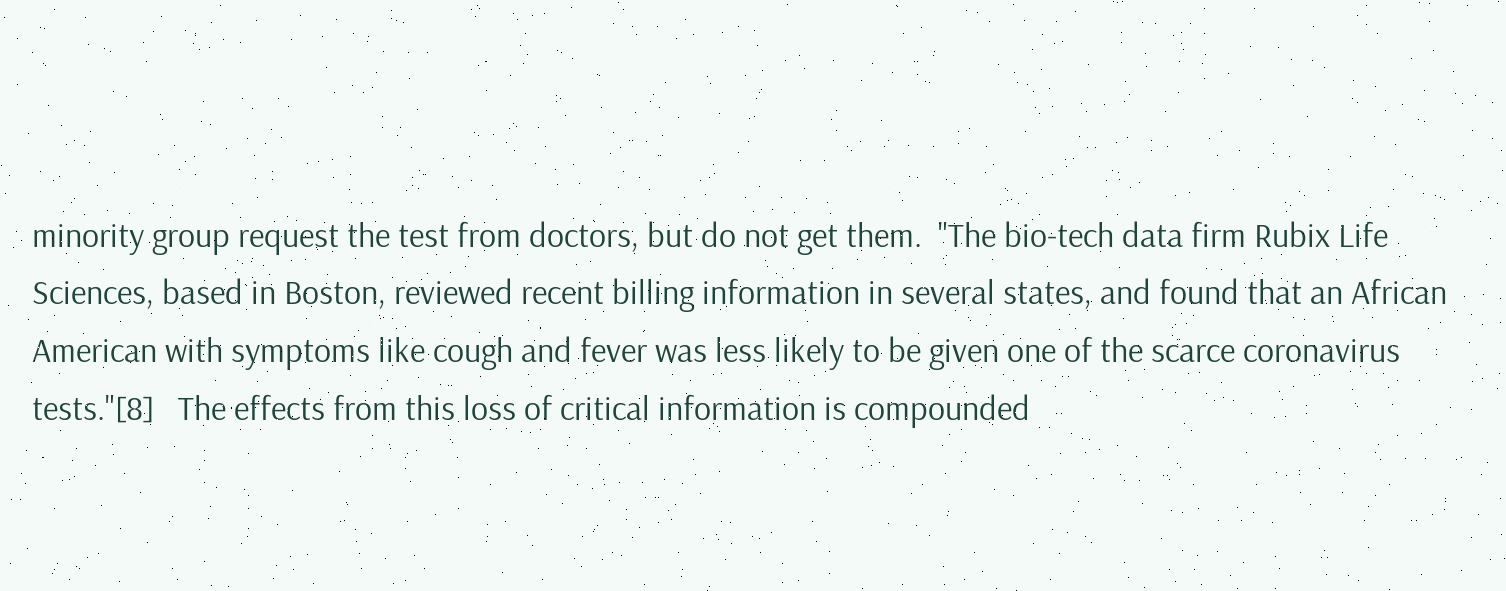minority group request the test from doctors, but do not get them.  "The bio-tech data firm Rubix Life Sciences, based in Boston, reviewed recent billing information in several states, and found that an African American with symptoms like cough and fever was less likely to be given one of the scarce coronavirus tests."[8]   The effects from this loss of critical information is compounded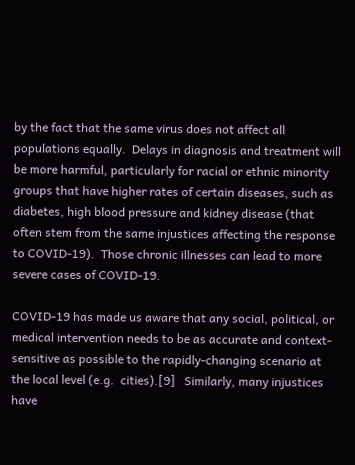by the fact that the same virus does not affect all populations equally.  Delays in diagnosis and treatment will be more harmful, particularly for racial or ethnic minority groups that have higher rates of certain diseases, such as diabetes, high blood pressure and kidney disease (that often stem from the same injustices affecting the response to COVID-19).  Those chronic illnesses can lead to more severe cases of COVID-19.

COVID-19 has made us aware that any social, political, or medical intervention needs to be as accurate and context-sensitive as possible to the rapidly-changing scenario at the local level (e.g.  cities).[9]   Similarly, many injustices have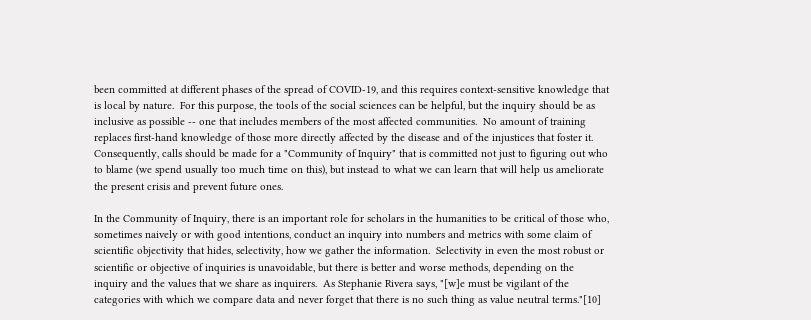been committed at different phases of the spread of COVID-19, and this requires context-sensitive knowledge that is local by nature.  For this purpose, the tools of the social sciences can be helpful, but the inquiry should be as inclusive as possible -- one that includes members of the most affected communities.  No amount of training replaces first-hand knowledge of those more directly affected by the disease and of the injustices that foster it.  Consequently, calls should be made for a "Community of Inquiry" that is committed not just to figuring out who to blame (we spend usually too much time on this), but instead to what we can learn that will help us ameliorate the present crisis and prevent future ones.

In the Community of Inquiry, there is an important role for scholars in the humanities to be critical of those who, sometimes naively or with good intentions, conduct an inquiry into numbers and metrics with some claim of scientific objectivity that hides, selectivity, how we gather the information.  Selectivity in even the most robust or scientific or objective of inquiries is unavoidable, but there is better and worse methods, depending on the inquiry and the values that we share as inquirers.  As Stephanie Rivera says, "[w]e must be vigilant of the categories with which we compare data and never forget that there is no such thing as value neutral terms."[10]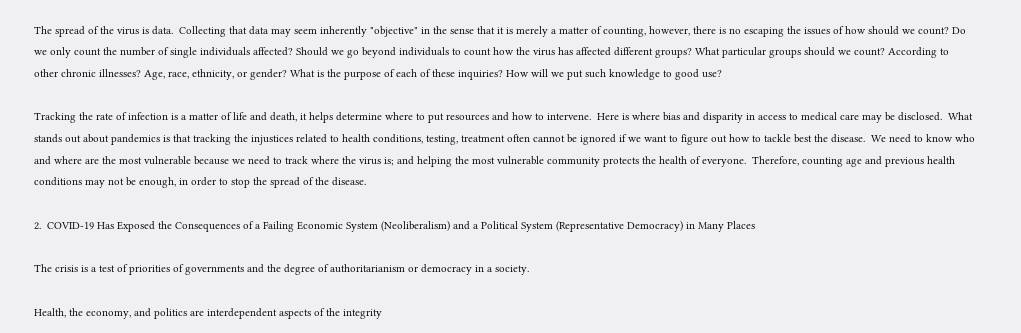The spread of the virus is data.  Collecting that data may seem inherently "objective" in the sense that it is merely a matter of counting, however, there is no escaping the issues of how should we count? Do we only count the number of single individuals affected? Should we go beyond individuals to count how the virus has affected different groups? What particular groups should we count? According to other chronic illnesses? Age, race, ethnicity, or gender? What is the purpose of each of these inquiries? How will we put such knowledge to good use?

Tracking the rate of infection is a matter of life and death, it helps determine where to put resources and how to intervene.  Here is where bias and disparity in access to medical care may be disclosed.  What stands out about pandemics is that tracking the injustices related to health conditions, testing, treatment often cannot be ignored if we want to figure out how to tackle best the disease.  We need to know who and where are the most vulnerable because we need to track where the virus is; and helping the most vulnerable community protects the health of everyone.  Therefore, counting age and previous health conditions may not be enough, in order to stop the spread of the disease.

2.  COVID-19 Has Exposed the Consequences of a Failing Economic System (Neoliberalism) and a Political System (Representative Democracy) in Many Places

The crisis is a test of priorities of governments and the degree of authoritarianism or democracy in a society.

Health, the economy, and politics are interdependent aspects of the integrity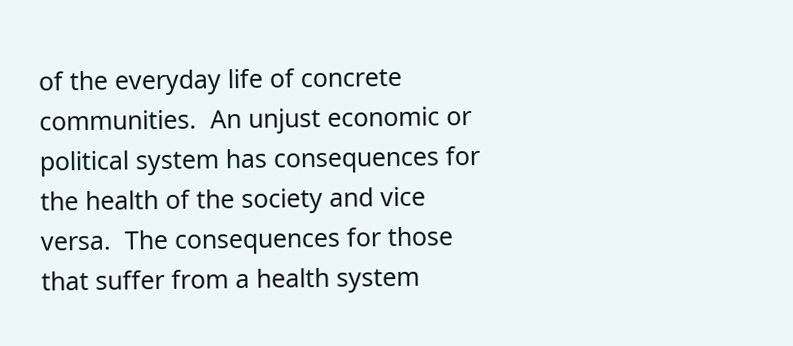of the everyday life of concrete communities.  An unjust economic or political system has consequences for the health of the society and vice versa.  The consequences for those that suffer from a health system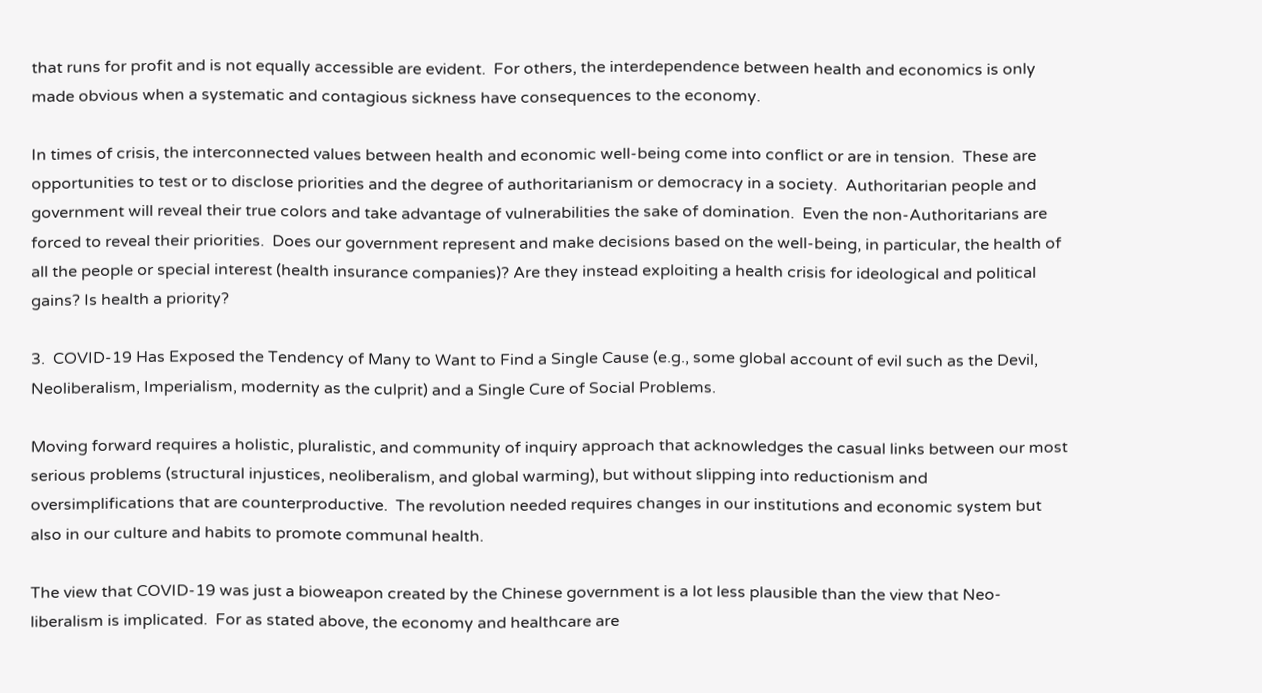that runs for profit and is not equally accessible are evident.  For others, the interdependence between health and economics is only made obvious when a systematic and contagious sickness have consequences to the economy.

In times of crisis, the interconnected values between health and economic well-being come into conflict or are in tension.  These are opportunities to test or to disclose priorities and the degree of authoritarianism or democracy in a society.  Authoritarian people and government will reveal their true colors and take advantage of vulnerabilities the sake of domination.  Even the non-Authoritarians are forced to reveal their priorities.  Does our government represent and make decisions based on the well-being, in particular, the health of all the people or special interest (health insurance companies)? Are they instead exploiting a health crisis for ideological and political gains? Is health a priority?

3.  COVID-19 Has Exposed the Tendency of Many to Want to Find a Single Cause (e.g., some global account of evil such as the Devil, Neoliberalism, Imperialism, modernity as the culprit) and a Single Cure of Social Problems.

Moving forward requires a holistic, pluralistic, and community of inquiry approach that acknowledges the casual links between our most serious problems (structural injustices, neoliberalism, and global warming), but without slipping into reductionism and oversimplifications that are counterproductive.  The revolution needed requires changes in our institutions and economic system but also in our culture and habits to promote communal health.

The view that COVID-19 was just a bioweapon created by the Chinese government is a lot less plausible than the view that Neo-liberalism is implicated.  For as stated above, the economy and healthcare are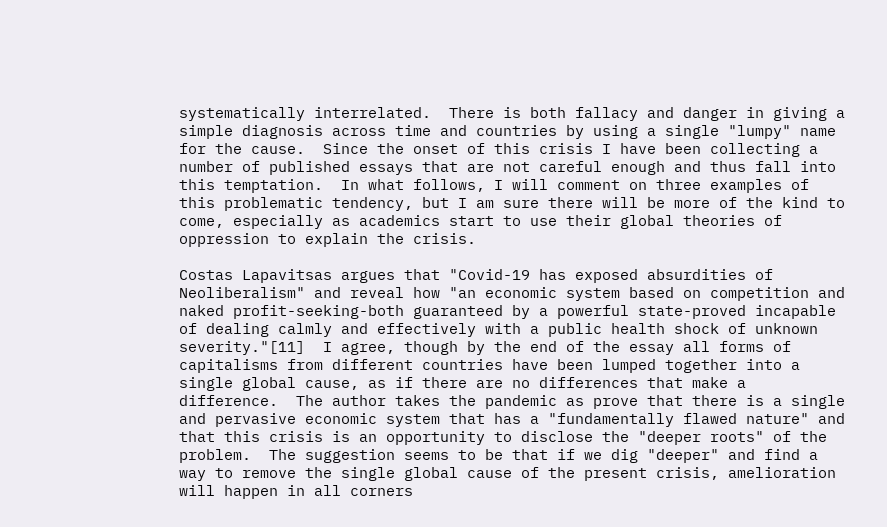systematically interrelated.  There is both fallacy and danger in giving a simple diagnosis across time and countries by using a single "lumpy" name for the cause.  Since the onset of this crisis I have been collecting a number of published essays that are not careful enough and thus fall into this temptation.  In what follows, I will comment on three examples of this problematic tendency, but I am sure there will be more of the kind to come, especially as academics start to use their global theories of oppression to explain the crisis.

Costas Lapavitsas argues that "Covid-19 has exposed absurdities of Neoliberalism" and reveal how "an economic system based on competition and naked profit-seeking-both guaranteed by a powerful state-proved incapable of dealing calmly and effectively with a public health shock of unknown severity."[11]  I agree, though by the end of the essay all forms of capitalisms from different countries have been lumped together into a single global cause, as if there are no differences that make a difference.  The author takes the pandemic as prove that there is a single and pervasive economic system that has a "fundamentally flawed nature" and that this crisis is an opportunity to disclose the "deeper roots" of the problem.  The suggestion seems to be that if we dig "deeper" and find a way to remove the single global cause of the present crisis, amelioration will happen in all corners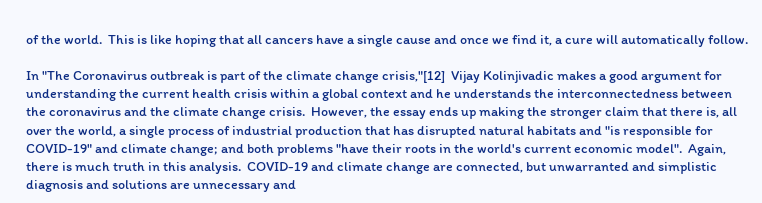of the world.  This is like hoping that all cancers have a single cause and once we find it, a cure will automatically follow.

In "The Coronavirus outbreak is part of the climate change crisis,"[12]  Vijay Kolinjivadic makes a good argument for understanding the current health crisis within a global context and he understands the interconnectedness between the coronavirus and the climate change crisis.  However, the essay ends up making the stronger claim that there is, all over the world, a single process of industrial production that has disrupted natural habitats and "is responsible for COVID-19" and climate change; and both problems "have their roots in the world's current economic model".  Again, there is much truth in this analysis.  COVID-19 and climate change are connected, but unwarranted and simplistic diagnosis and solutions are unnecessary and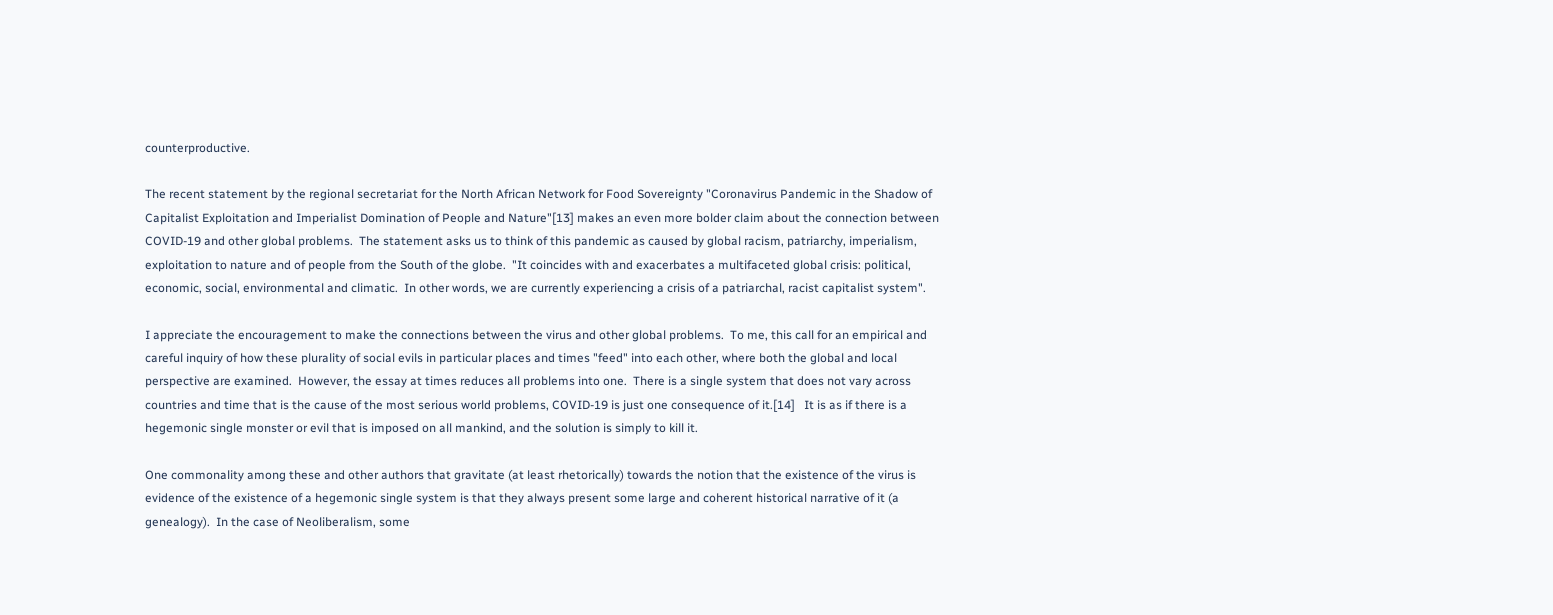counterproductive.

The recent statement by the regional secretariat for the North African Network for Food Sovereignty "Coronavirus Pandemic in the Shadow of Capitalist Exploitation and Imperialist Domination of People and Nature"[13] makes an even more bolder claim about the connection between COVID-19 and other global problems.  The statement asks us to think of this pandemic as caused by global racism, patriarchy, imperialism, exploitation to nature and of people from the South of the globe.  "It coincides with and exacerbates a multifaceted global crisis: political, economic, social, environmental and climatic.  In other words, we are currently experiencing a crisis of a patriarchal, racist capitalist system".

I appreciate the encouragement to make the connections between the virus and other global problems.  To me, this call for an empirical and careful inquiry of how these plurality of social evils in particular places and times "feed" into each other, where both the global and local perspective are examined.  However, the essay at times reduces all problems into one.  There is a single system that does not vary across countries and time that is the cause of the most serious world problems, COVID-19 is just one consequence of it.[14]   It is as if there is a hegemonic single monster or evil that is imposed on all mankind, and the solution is simply to kill it.

One commonality among these and other authors that gravitate (at least rhetorically) towards the notion that the existence of the virus is evidence of the existence of a hegemonic single system is that they always present some large and coherent historical narrative of it (a genealogy).  In the case of Neoliberalism, some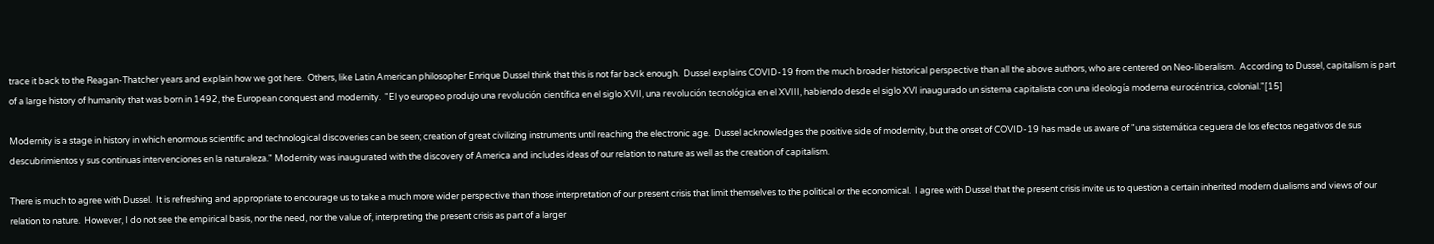trace it back to the Reagan-Thatcher years and explain how we got here.  Others, like Latin American philosopher Enrique Dussel think that this is not far back enough.  Dussel explains COVID-19 from the much broader historical perspective than all the above authors, who are centered on Neo-liberalism.  According to Dussel, capitalism is part of a large history of humanity that was born in 1492, the European conquest and modernity.  "El yo europeo produjo una revolución científica en el siglo XVII, una revolución tecnológica en el XVIII, habiendo desde el siglo XVI inaugurado un sistema capitalista con una ideología moderna eurocéntrica, colonial."[15]

Modernity is a stage in history in which enormous scientific and technological discoveries can be seen; creation of great civilizing instruments until reaching the electronic age.  Dussel acknowledges the positive side of modernity, but the onset of COVID-19 has made us aware of "una sistemática ceguera de los efectos negativos de sus descubrimientos y sus continuas intervenciones en la naturaleza." Modernity was inaugurated with the discovery of America and includes ideas of our relation to nature as well as the creation of capitalism.

There is much to agree with Dussel.  It is refreshing and appropriate to encourage us to take a much more wider perspective than those interpretation of our present crisis that limit themselves to the political or the economical.  I agree with Dussel that the present crisis invite us to question a certain inherited modern dualisms and views of our relation to nature.  However, I do not see the empirical basis, nor the need, nor the value of, interpreting the present crisis as part of a larger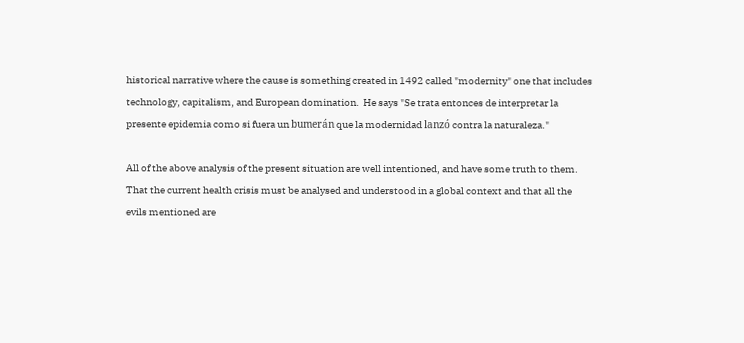historical narrative where the cause is something created in 1492 called "modernity" one that includes technology, capitalism, and European domination.  He says "Se trata entonces de interpretar la presente epidemia como si fuera un bumerán que la modernidad lanzó contra la naturaleza."

All of the above analysis of the present situation are well intentioned, and have some truth to them.  That the current health crisis must be analysed and understood in a global context and that all the evils mentioned are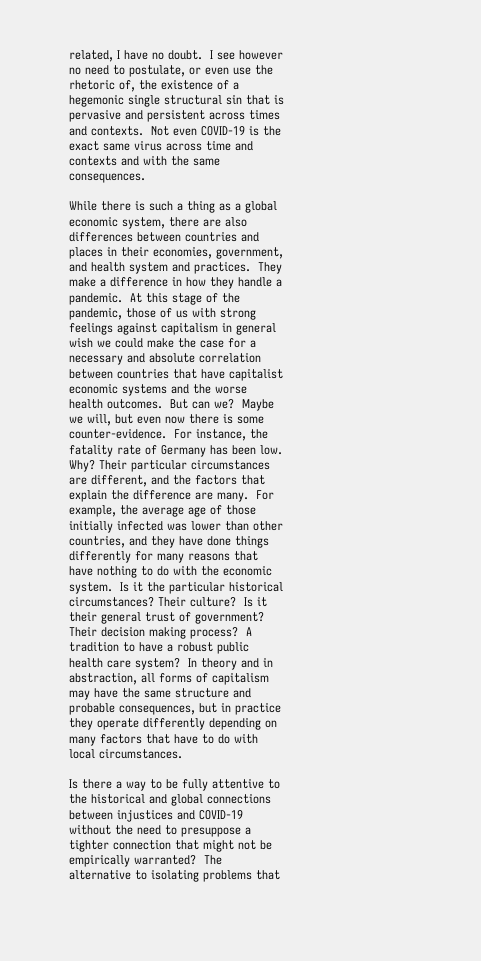related, I have no doubt.  I see however no need to postulate, or even use the rhetoric of, the existence of a hegemonic single structural sin that is pervasive and persistent across times and contexts.  Not even COVID-19 is the exact same virus across time and contexts and with the same consequences.

While there is such a thing as a global economic system, there are also differences between countries and places in their economies, government, and health system and practices.  They make a difference in how they handle a pandemic.  At this stage of the pandemic, those of us with strong feelings against capitalism in general wish we could make the case for a necessary and absolute correlation between countries that have capitalist economic systems and the worse health outcomes.  But can we?  Maybe we will, but even now there is some counter-evidence.  For instance, the fatality rate of Germany has been low.  Why? Their particular circumstances are different, and the factors that explain the difference are many.  For example, the average age of those initially infected was lower than other countries, and they have done things differently for many reasons that have nothing to do with the economic system.  Is it the particular historical circumstances? Their culture?  Is it their general trust of government?  Their decision making process?  A tradition to have a robust public health care system?  In theory and in abstraction, all forms of capitalism may have the same structure and probable consequences, but in practice they operate differently depending on many factors that have to do with local circumstances.

Is there a way to be fully attentive to the historical and global connections between injustices and COVID-19 without the need to presuppose a tighter connection that might not be empirically warranted?  The alternative to isolating problems that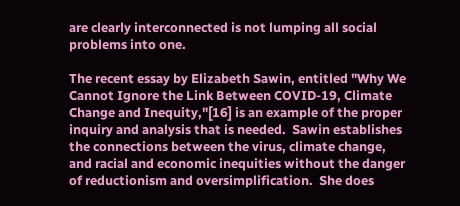are clearly interconnected is not lumping all social problems into one.

The recent essay by Elizabeth Sawin, entitled "Why We Cannot Ignore the Link Between COVID-19, Climate Change and Inequity,"[16] is an example of the proper inquiry and analysis that is needed.  Sawin establishes the connections between the virus, climate change, and racial and economic inequities without the danger of reductionism and oversimplification.  She does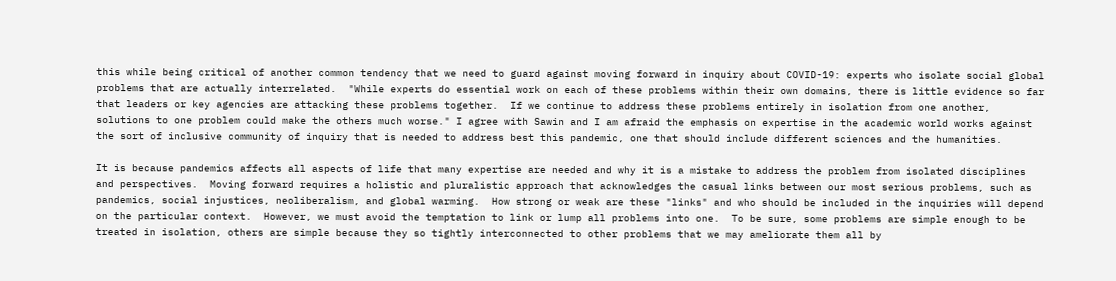this while being critical of another common tendency that we need to guard against moving forward in inquiry about COVID-19: experts who isolate social global problems that are actually interrelated.  "While experts do essential work on each of these problems within their own domains, there is little evidence so far that leaders or key agencies are attacking these problems together.  If we continue to address these problems entirely in isolation from one another, solutions to one problem could make the others much worse." I agree with Sawin and I am afraid the emphasis on expertise in the academic world works against the sort of inclusive community of inquiry that is needed to address best this pandemic, one that should include different sciences and the humanities.

It is because pandemics affects all aspects of life that many expertise are needed and why it is a mistake to address the problem from isolated disciplines and perspectives.  Moving forward requires a holistic and pluralistic approach that acknowledges the casual links between our most serious problems, such as pandemics, social injustices, neoliberalism, and global warming.  How strong or weak are these "links" and who should be included in the inquiries will depend on the particular context.  However, we must avoid the temptation to link or lump all problems into one.  To be sure, some problems are simple enough to be treated in isolation, others are simple because they so tightly interconnected to other problems that we may ameliorate them all by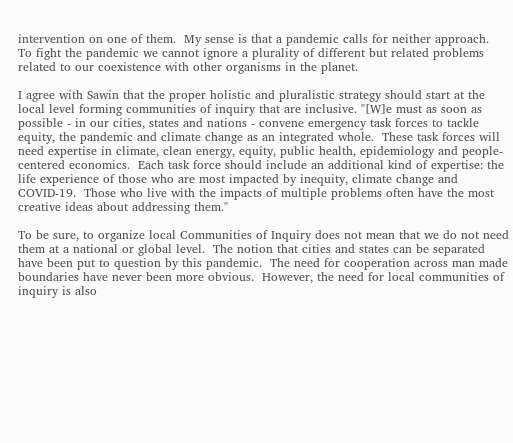intervention on one of them.  My sense is that a pandemic calls for neither approach.  To fight the pandemic we cannot ignore a plurality of different but related problems related to our coexistence with other organisms in the planet.

I agree with Sawin that the proper holistic and pluralistic strategy should start at the local level forming communities of inquiry that are inclusive. "[W]e must as soon as possible - in our cities, states and nations - convene emergency task forces to tackle equity, the pandemic and climate change as an integrated whole.  These task forces will need expertise in climate, clean energy, equity, public health, epidemiology and people-centered economics.  Each task force should include an additional kind of expertise: the life experience of those who are most impacted by inequity, climate change and COVID-19.  Those who live with the impacts of multiple problems often have the most creative ideas about addressing them."

To be sure, to organize local Communities of Inquiry does not mean that we do not need them at a national or global level.  The notion that cities and states can be separated have been put to question by this pandemic.  The need for cooperation across man made boundaries have never been more obvious.  However, the need for local communities of inquiry is also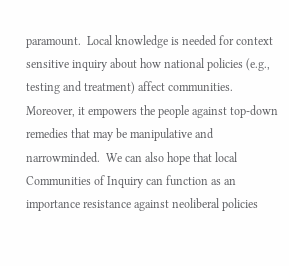paramount.  Local knowledge is needed for context sensitive inquiry about how national policies (e.g., testing and treatment) affect communities.  Moreover, it empowers the people against top-down remedies that may be manipulative and narrowminded.  We can also hope that local Communities of Inquiry can function as an importance resistance against neoliberal policies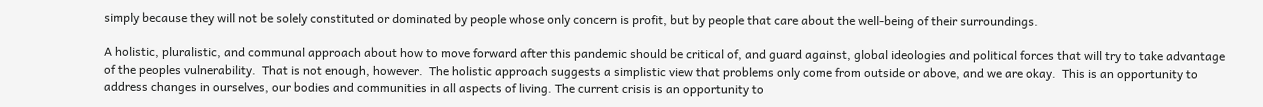simply because they will not be solely constituted or dominated by people whose only concern is profit, but by people that care about the well-being of their surroundings.

A holistic, pluralistic, and communal approach about how to move forward after this pandemic should be critical of, and guard against, global ideologies and political forces that will try to take advantage of the peoples vulnerability.  That is not enough, however.  The holistic approach suggests a simplistic view that problems only come from outside or above, and we are okay.  This is an opportunity to address changes in ourselves, our bodies and communities in all aspects of living. The current crisis is an opportunity to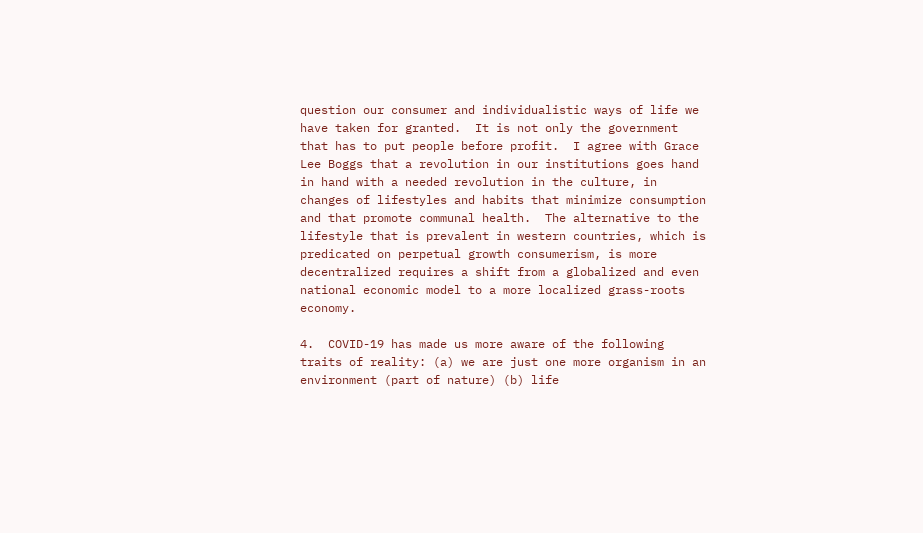question our consumer and individualistic ways of life we have taken for granted.  It is not only the government that has to put people before profit.  I agree with Grace Lee Boggs that a revolution in our institutions goes hand in hand with a needed revolution in the culture, in changes of lifestyles and habits that minimize consumption and that promote communal health.  The alternative to the lifestyle that is prevalent in western countries, which is predicated on perpetual growth consumerism, is more decentralized requires a shift from a globalized and even national economic model to a more localized grass-roots economy.

4.  COVID-19 has made us more aware of the following traits of reality: (a) we are just one more organism in an environment (part of nature) (b) life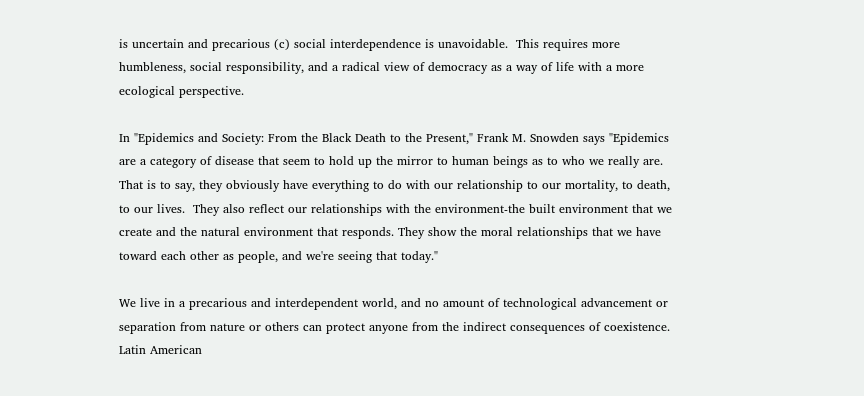is uncertain and precarious (c) social interdependence is unavoidable.  This requires more humbleness, social responsibility, and a radical view of democracy as a way of life with a more ecological perspective.

In "Epidemics and Society: From the Black Death to the Present," Frank M. Snowden says "Epidemics are a category of disease that seem to hold up the mirror to human beings as to who we really are.  That is to say, they obviously have everything to do with our relationship to our mortality, to death, to our lives.  They also reflect our relationships with the environment-the built environment that we create and the natural environment that responds. They show the moral relationships that we have toward each other as people, and we're seeing that today."

We live in a precarious and interdependent world, and no amount of technological advancement or separation from nature or others can protect anyone from the indirect consequences of coexistence.  Latin American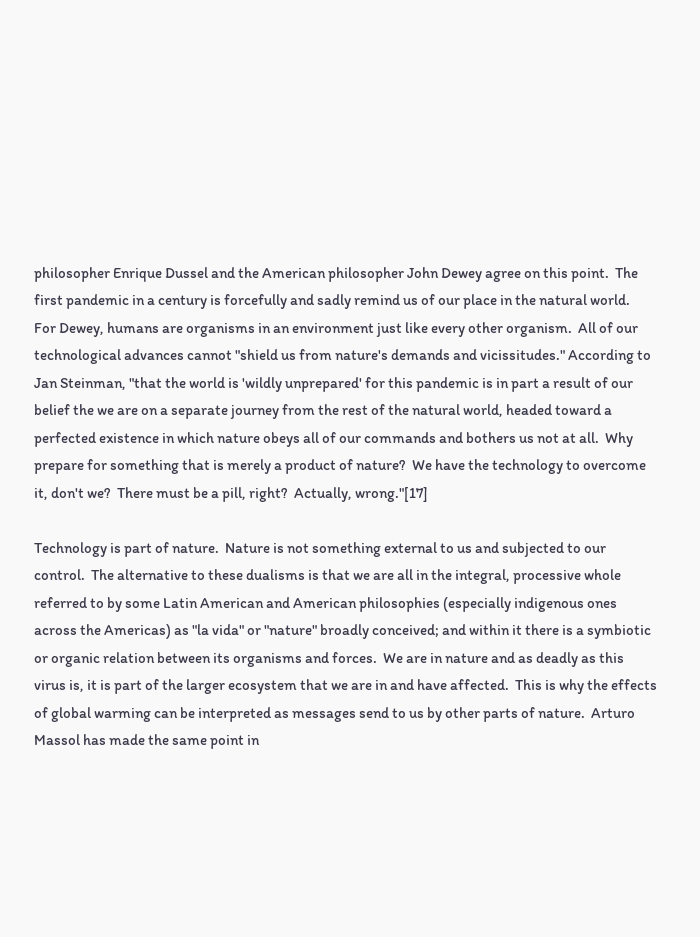philosopher Enrique Dussel and the American philosopher John Dewey agree on this point.  The first pandemic in a century is forcefully and sadly remind us of our place in the natural world.  For Dewey, humans are organisms in an environment just like every other organism.  All of our technological advances cannot "shield us from nature's demands and vicissitudes." According to Jan Steinman, "that the world is 'wildly unprepared' for this pandemic is in part a result of our belief the we are on a separate journey from the rest of the natural world, headed toward a perfected existence in which nature obeys all of our commands and bothers us not at all.  Why prepare for something that is merely a product of nature?  We have the technology to overcome it, don't we?  There must be a pill, right?  Actually, wrong."[17]

Technology is part of nature.  Nature is not something external to us and subjected to our control.  The alternative to these dualisms is that we are all in the integral, processive whole referred to by some Latin American and American philosophies (especially indigenous ones across the Americas) as "la vida" or "nature" broadly conceived; and within it there is a symbiotic or organic relation between its organisms and forces.  We are in nature and as deadly as this virus is, it is part of the larger ecosystem that we are in and have affected.  This is why the effects of global warming can be interpreted as messages send to us by other parts of nature.  Arturo Massol has made the same point in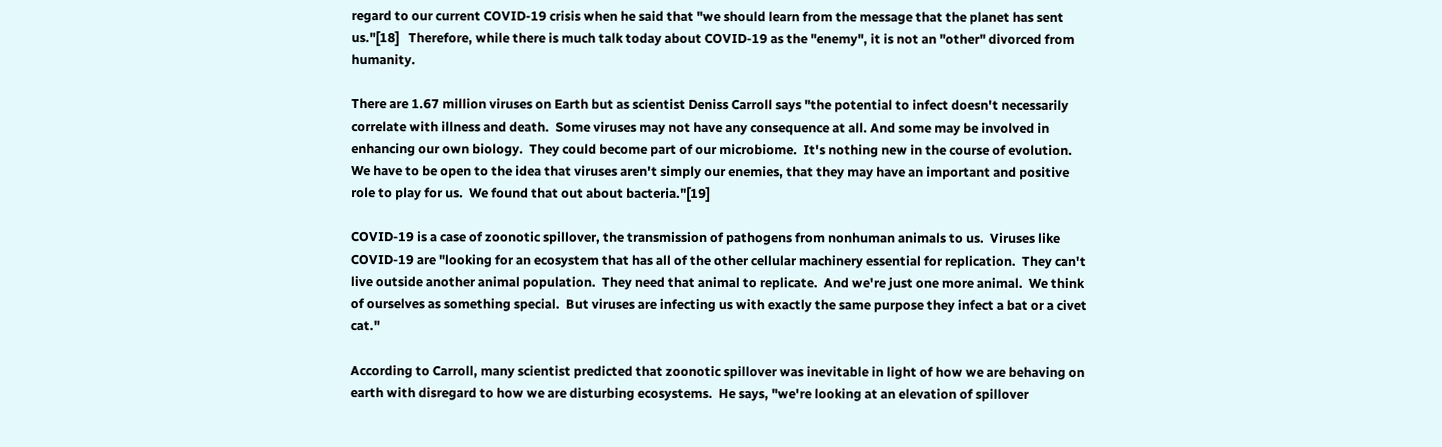regard to our current COVID-19 crisis when he said that "we should learn from the message that the planet has sent us."[18]   Therefore, while there is much talk today about COVID-19 as the "enemy", it is not an "other" divorced from humanity.

There are 1.67 million viruses on Earth but as scientist Deniss Carroll says "the potential to infect doesn't necessarily correlate with illness and death.  Some viruses may not have any consequence at all. And some may be involved in enhancing our own biology.  They could become part of our microbiome.  It's nothing new in the course of evolution.  We have to be open to the idea that viruses aren't simply our enemies, that they may have an important and positive role to play for us.  We found that out about bacteria."[19]

COVID-19 is a case of zoonotic spillover, the transmission of pathogens from nonhuman animals to us.  Viruses like COVID-19 are "looking for an ecosystem that has all of the other cellular machinery essential for replication.  They can't live outside another animal population.  They need that animal to replicate.  And we're just one more animal.  We think of ourselves as something special.  But viruses are infecting us with exactly the same purpose they infect a bat or a civet cat."

According to Carroll, many scientist predicted that zoonotic spillover was inevitable in light of how we are behaving on earth with disregard to how we are disturbing ecosystems.  He says, "we're looking at an elevation of spillover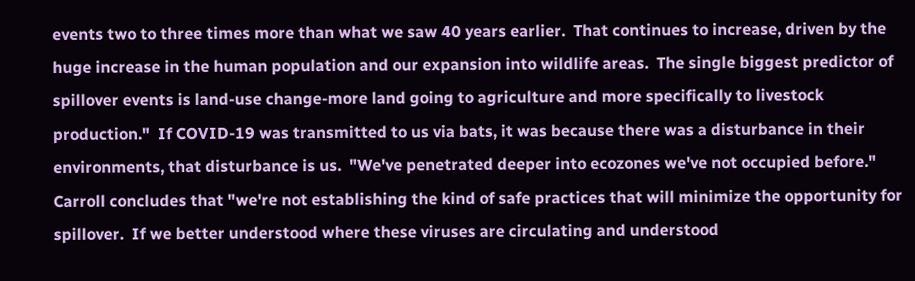events two to three times more than what we saw 40 years earlier.  That continues to increase, driven by the huge increase in the human population and our expansion into wildlife areas.  The single biggest predictor of spillover events is land-use change-more land going to agriculture and more specifically to livestock production."  If COVID-19 was transmitted to us via bats, it was because there was a disturbance in their environments, that disturbance is us.  "We've penetrated deeper into ecozones we've not occupied before." Carroll concludes that "we're not establishing the kind of safe practices that will minimize the opportunity for spillover.  If we better understood where these viruses are circulating and understood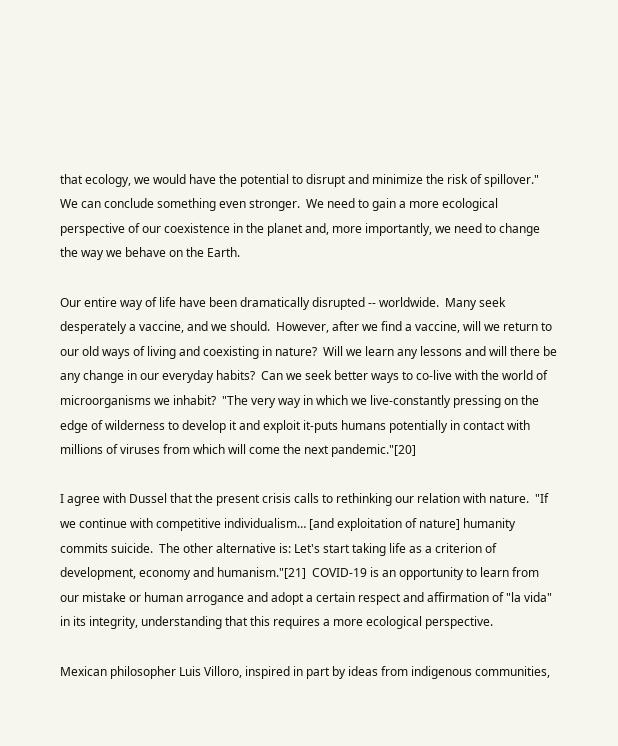that ecology, we would have the potential to disrupt and minimize the risk of spillover."  We can conclude something even stronger.  We need to gain a more ecological perspective of our coexistence in the planet and, more importantly, we need to change the way we behave on the Earth.

Our entire way of life have been dramatically disrupted -- worldwide.  Many seek desperately a vaccine, and we should.  However, after we find a vaccine, will we return to our old ways of living and coexisting in nature?  Will we learn any lessons and will there be any change in our everyday habits?  Can we seek better ways to co-live with the world of microorganisms we inhabit?  "The very way in which we live-constantly pressing on the edge of wilderness to develop it and exploit it-puts humans potentially in contact with millions of viruses from which will come the next pandemic."[20]

I agree with Dussel that the present crisis calls to rethinking our relation with nature.  "If we continue with competitive individualism… [and exploitation of nature] humanity commits suicide.  The other alternative is: Let's start taking life as a criterion of development, economy and humanism."[21]  COVID-19 is an opportunity to learn from our mistake or human arrogance and adopt a certain respect and affirmation of "la vida" in its integrity, understanding that this requires a more ecological perspective.

Mexican philosopher Luis Villoro, inspired in part by ideas from indigenous communities,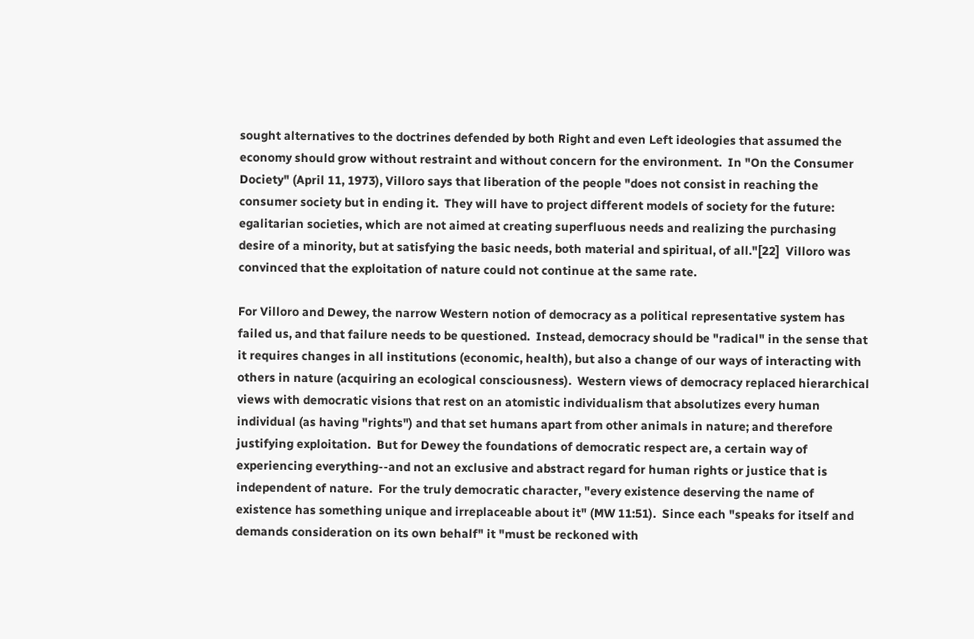sought alternatives to the doctrines defended by both Right and even Left ideologies that assumed the economy should grow without restraint and without concern for the environment.  In "On the Consumer Dociety" (April 11, 1973), Villoro says that liberation of the people "does not consist in reaching the consumer society but in ending it.  They will have to project different models of society for the future: egalitarian societies, which are not aimed at creating superfluous needs and realizing the purchasing desire of a minority, but at satisfying the basic needs, both material and spiritual, of all."[22]  Villoro was convinced that the exploitation of nature could not continue at the same rate.

For Villoro and Dewey, the narrow Western notion of democracy as a political representative system has failed us, and that failure needs to be questioned.  Instead, democracy should be "radical" in the sense that it requires changes in all institutions (economic, health), but also a change of our ways of interacting with others in nature (acquiring an ecological consciousness).  Western views of democracy replaced hierarchical views with democratic visions that rest on an atomistic individualism that absolutizes every human individual (as having "rights") and that set humans apart from other animals in nature; and therefore justifying exploitation.  But for Dewey the foundations of democratic respect are, a certain way of experiencing everything--and not an exclusive and abstract regard for human rights or justice that is independent of nature.  For the truly democratic character, "every existence deserving the name of existence has something unique and irreplaceable about it" (MW 11:51).  Since each "speaks for itself and demands consideration on its own behalf" it "must be reckoned with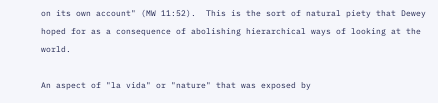on its own account" (MW 11:52).  This is the sort of natural piety that Dewey hoped for as a consequence of abolishing hierarchical ways of looking at the world.

An aspect of "la vida" or "nature" that was exposed by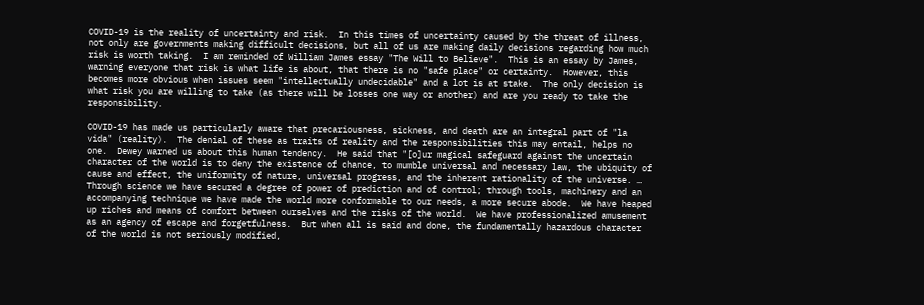COVID-19 is the reality of uncertainty and risk.  In this times of uncertainty caused by the threat of illness, not only are governments making difficult decisions, but all of us are making daily decisions regarding how much risk is worth taking.  I am reminded of William James essay "The Will to Believe".  This is an essay by James, warning everyone that risk is what life is about, that there is no "safe place" or certainty.  However, this becomes more obvious when issues seem "intellectually undecidable" and a lot is at stake.  The only decision is what risk you are willing to take (as there will be losses one way or another) and are you ready to take the responsibility.

COVID-19 has made us particularly aware that precariousness, sickness, and death are an integral part of "la vida" (reality).  The denial of these as traits of reality and the responsibilities this may entail, helps no one.  Dewey warned us about this human tendency.  He said that "[o]ur magical safeguard against the uncertain character of the world is to deny the existence of chance, to mumble universal and necessary law, the ubiquity of cause and effect, the uniformity of nature, universal progress, and the inherent rationality of the universe. … Through science we have secured a degree of power of prediction and of control; through tools, machinery and an accompanying technique we have made the world more conformable to our needs, a more secure abode.  We have heaped up riches and means of comfort between ourselves and the risks of the world.  We have professionalized amusement as an agency of escape and forgetfulness.  But when all is said and done, the fundamentally hazardous character of the world is not seriously modified,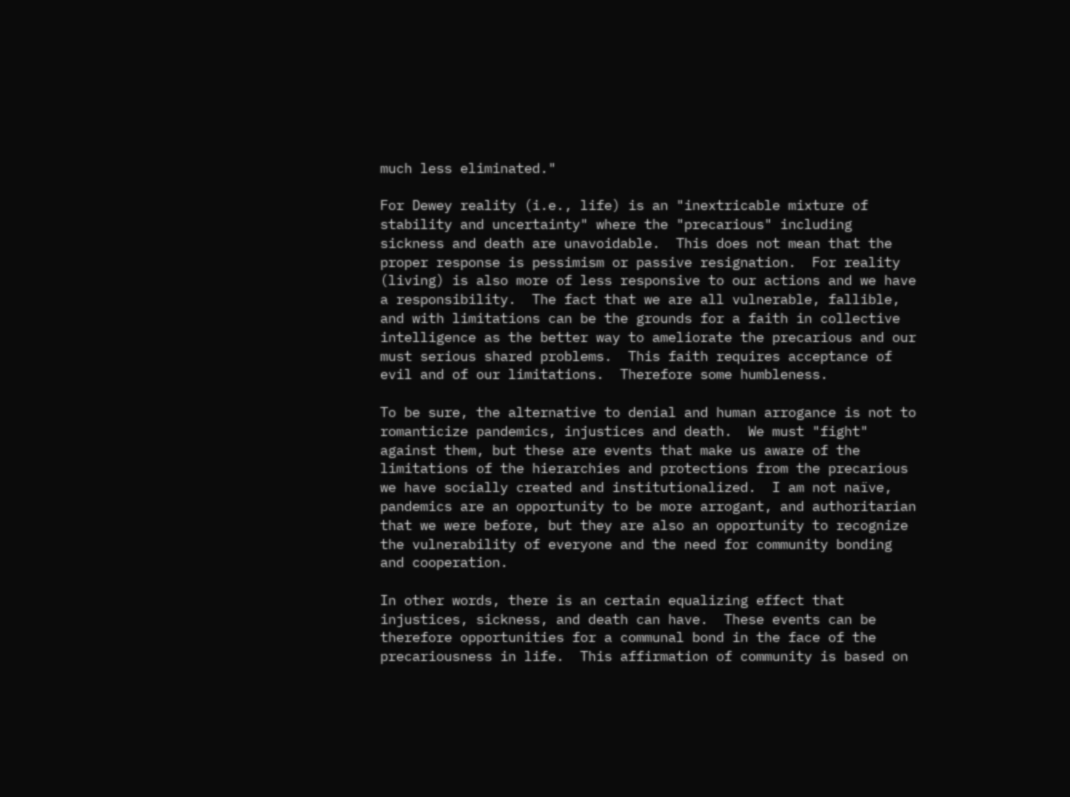much less eliminated."

For Dewey reality (i.e., life) is an "inextricable mixture of stability and uncertainty" where the "precarious" including sickness and death are unavoidable.  This does not mean that the proper response is pessimism or passive resignation.  For reality (living) is also more of less responsive to our actions and we have a responsibility.  The fact that we are all vulnerable, fallible, and with limitations can be the grounds for a faith in collective intelligence as the better way to ameliorate the precarious and our must serious shared problems.  This faith requires acceptance of evil and of our limitations.  Therefore some humbleness.

To be sure, the alternative to denial and human arrogance is not to romanticize pandemics, injustices and death.  We must "fight" against them, but these are events that make us aware of the limitations of the hierarchies and protections from the precarious we have socially created and institutionalized.  I am not naïve, pandemics are an opportunity to be more arrogant, and authoritarian that we were before, but they are also an opportunity to recognize the vulnerability of everyone and the need for community bonding and cooperation.

In other words, there is an certain equalizing effect that injustices, sickness, and death can have.  These events can be therefore opportunities for a communal bond in the face of the precariousness in life.  This affirmation of community is based on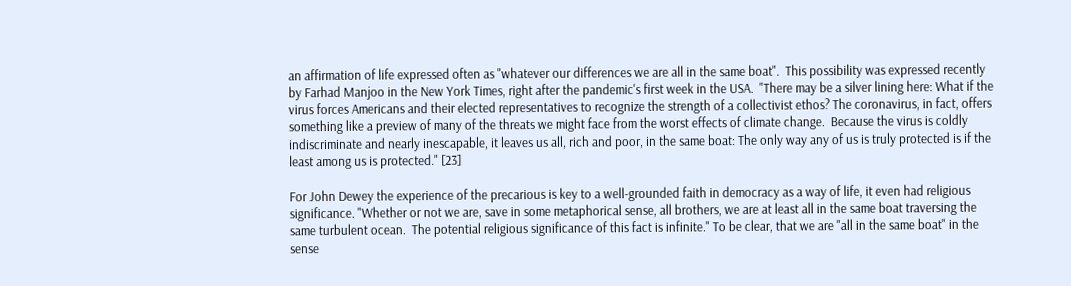an affirmation of life expressed often as "whatever our differences we are all in the same boat".  This possibility was expressed recently by Farhad Manjoo in the New York Times, right after the pandemic's first week in the USA.  "There may be a silver lining here: What if the virus forces Americans and their elected representatives to recognize the strength of a collectivist ethos? The coronavirus, in fact, offers something like a preview of many of the threats we might face from the worst effects of climate change.  Because the virus is coldly indiscriminate and nearly inescapable, it leaves us all, rich and poor, in the same boat: The only way any of us is truly protected is if the least among us is protected." [23]

For John Dewey the experience of the precarious is key to a well-grounded faith in democracy as a way of life, it even had religious significance. "Whether or not we are, save in some metaphorical sense, all brothers, we are at least all in the same boat traversing the same turbulent ocean.  The potential religious significance of this fact is infinite." To be clear, that we are "all in the same boat" in the sense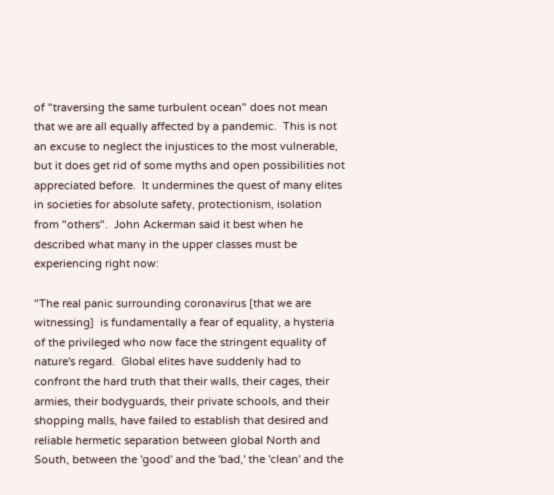of "traversing the same turbulent ocean" does not mean that we are all equally affected by a pandemic.  This is not an excuse to neglect the injustices to the most vulnerable, but it does get rid of some myths and open possibilities not appreciated before.  It undermines the quest of many elites in societies for absolute safety, protectionism, isolation from "others".  John Ackerman said it best when he described what many in the upper classes must be experiencing right now:

"The real panic surrounding coronavirus [that we are witnessing]  is fundamentally a fear of equality, a hysteria of the privileged who now face the stringent equality of nature's regard.  Global elites have suddenly had to confront the hard truth that their walls, their cages, their armies, their bodyguards, their private schools, and their shopping malls, have failed to establish that desired and reliable hermetic separation between global North and South, between the 'good' and the 'bad,' the 'clean' and the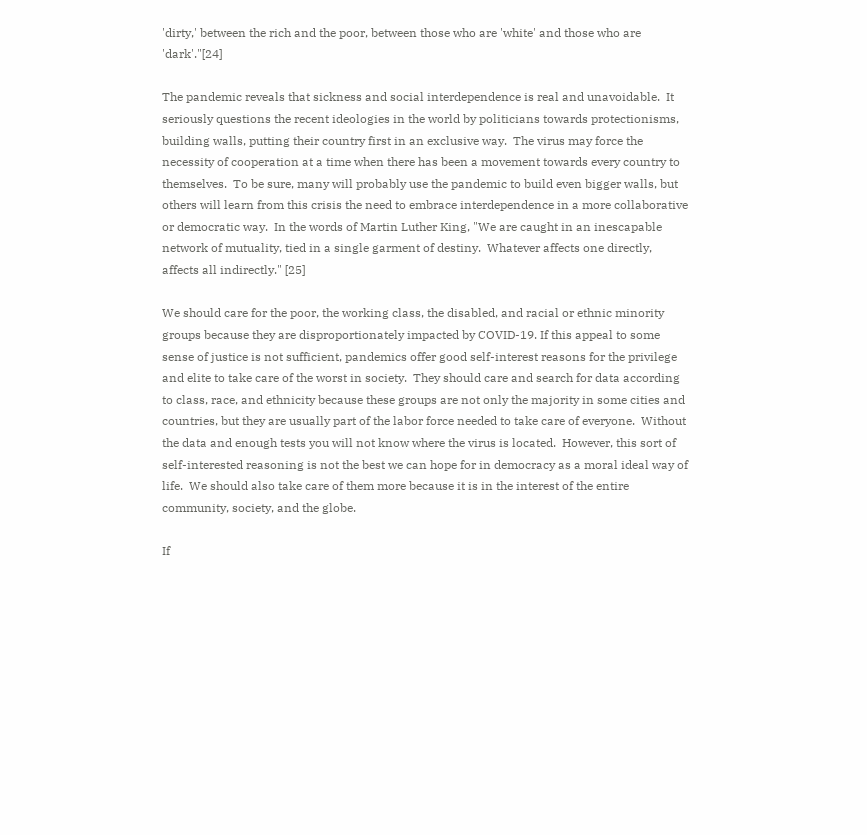'dirty,' between the rich and the poor, between those who are 'white' and those who are 'dark'."[24]

The pandemic reveals that sickness and social interdependence is real and unavoidable.  It seriously questions the recent ideologies in the world by politicians towards protectionisms, building walls, putting their country first in an exclusive way.  The virus may force the necessity of cooperation at a time when there has been a movement towards every country to themselves.  To be sure, many will probably use the pandemic to build even bigger walls, but others will learn from this crisis the need to embrace interdependence in a more collaborative or democratic way.  In the words of Martin Luther King, "We are caught in an inescapable network of mutuality, tied in a single garment of destiny.  Whatever affects one directly, affects all indirectly." [25]

We should care for the poor, the working class, the disabled, and racial or ethnic minority groups because they are disproportionately impacted by COVID-19. If this appeal to some sense of justice is not sufficient, pandemics offer good self-interest reasons for the privilege and elite to take care of the worst in society.  They should care and search for data according to class, race, and ethnicity because these groups are not only the majority in some cities and countries, but they are usually part of the labor force needed to take care of everyone.  Without the data and enough tests you will not know where the virus is located.  However, this sort of self-interested reasoning is not the best we can hope for in democracy as a moral ideal way of life.  We should also take care of them more because it is in the interest of the entire community, society, and the globe.

If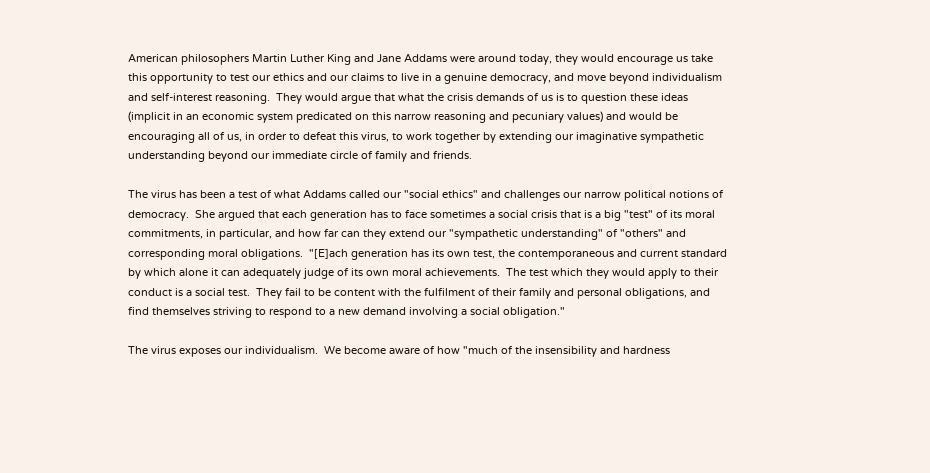American philosophers Martin Luther King and Jane Addams were around today, they would encourage us take this opportunity to test our ethics and our claims to live in a genuine democracy, and move beyond individualism and self-interest reasoning.  They would argue that what the crisis demands of us is to question these ideas (implicit in an economic system predicated on this narrow reasoning and pecuniary values) and would be encouraging all of us, in order to defeat this virus, to work together by extending our imaginative sympathetic understanding beyond our immediate circle of family and friends.

The virus has been a test of what Addams called our "social ethics" and challenges our narrow political notions of democracy.  She argued that each generation has to face sometimes a social crisis that is a big "test" of its moral commitments, in particular, and how far can they extend our "sympathetic understanding" of "others" and corresponding moral obligations.  "[E]ach generation has its own test, the contemporaneous and current standard by which alone it can adequately judge of its own moral achievements.  The test which they would apply to their conduct is a social test.  They fail to be content with the fulfilment of their family and personal obligations, and find themselves striving to respond to a new demand involving a social obligation."

The virus exposes our individualism.  We become aware of how "much of the insensibility and hardness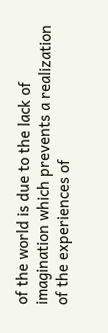of the world is due to the lack of imagination which prevents a realization of the experiences of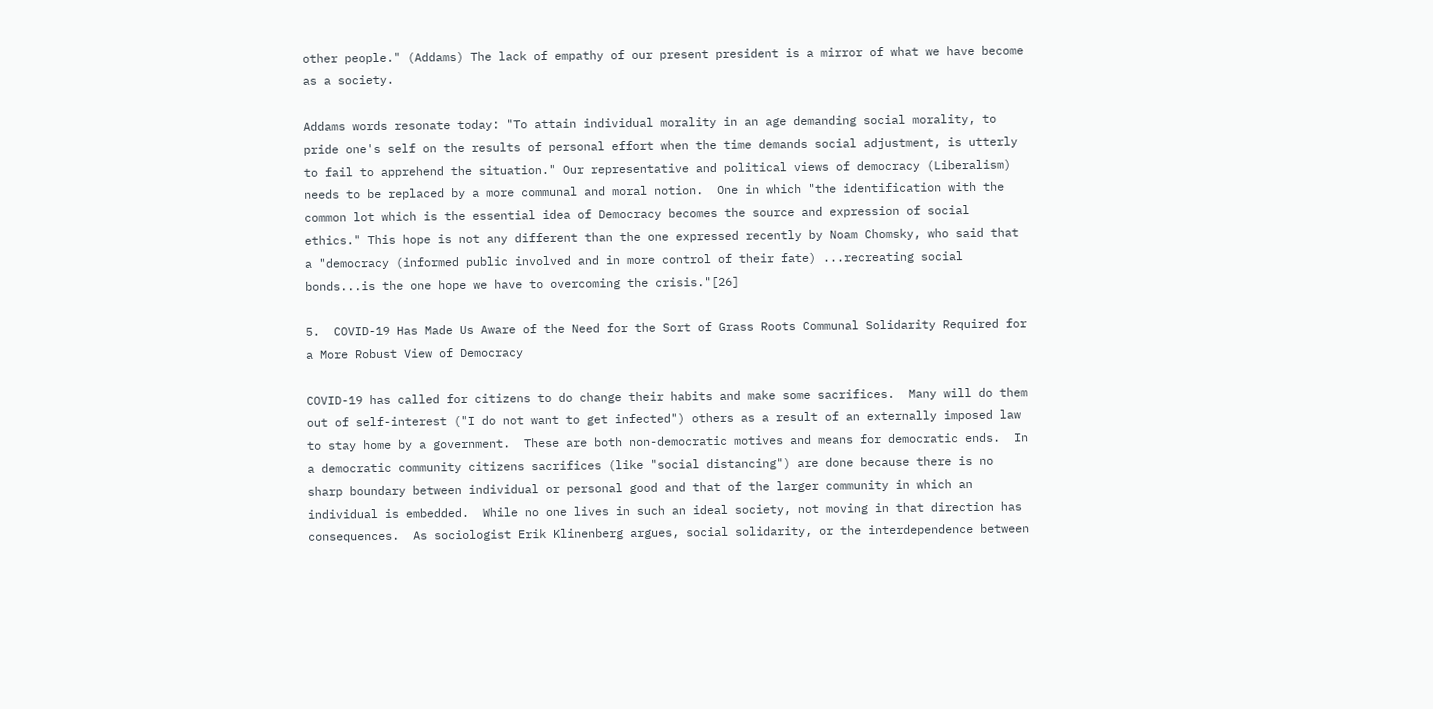other people." (Addams) The lack of empathy of our present president is a mirror of what we have become as a society.

Addams words resonate today: "To attain individual morality in an age demanding social morality, to pride one's self on the results of personal effort when the time demands social adjustment, is utterly to fail to apprehend the situation." Our representative and political views of democracy (Liberalism) needs to be replaced by a more communal and moral notion.  One in which "the identification with the common lot which is the essential idea of Democracy becomes the source and expression of social ethics." This hope is not any different than the one expressed recently by Noam Chomsky, who said that a "democracy (informed public involved and in more control of their fate) ...recreating social bonds...is the one hope we have to overcoming the crisis."[26]

5.  COVID-19 Has Made Us Aware of the Need for the Sort of Grass Roots Communal Solidarity Required for a More Robust View of Democracy

COVID-19 has called for citizens to do change their habits and make some sacrifices.  Many will do them out of self-interest ("I do not want to get infected") others as a result of an externally imposed law to stay home by a government.  These are both non-democratic motives and means for democratic ends.  In a democratic community citizens sacrifices (like "social distancing") are done because there is no sharp boundary between individual or personal good and that of the larger community in which an individual is embedded.  While no one lives in such an ideal society, not moving in that direction has consequences.  As sociologist Erik Klinenberg argues, social solidarity, or the interdependence between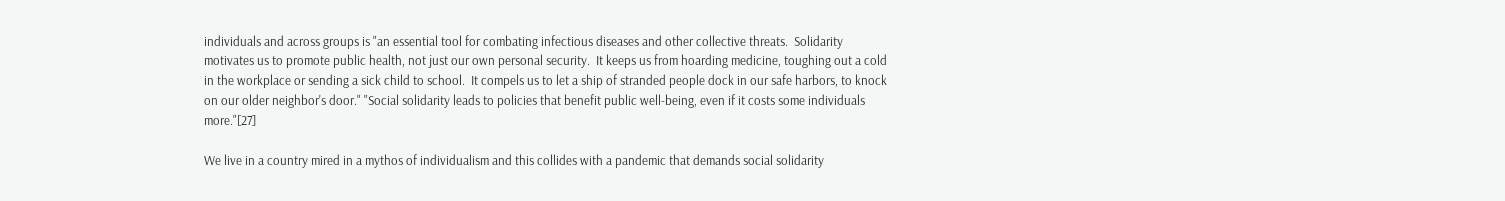individuals and across groups is "an essential tool for combating infectious diseases and other collective threats.  Solidarity motivates us to promote public health, not just our own personal security.  It keeps us from hoarding medicine, toughing out a cold in the workplace or sending a sick child to school.  It compels us to let a ship of stranded people dock in our safe harbors, to knock on our older neighbor's door." "Social solidarity leads to policies that benefit public well-being, even if it costs some individuals more."[27]

We live in a country mired in a mythos of individualism and this collides with a pandemic that demands social solidarity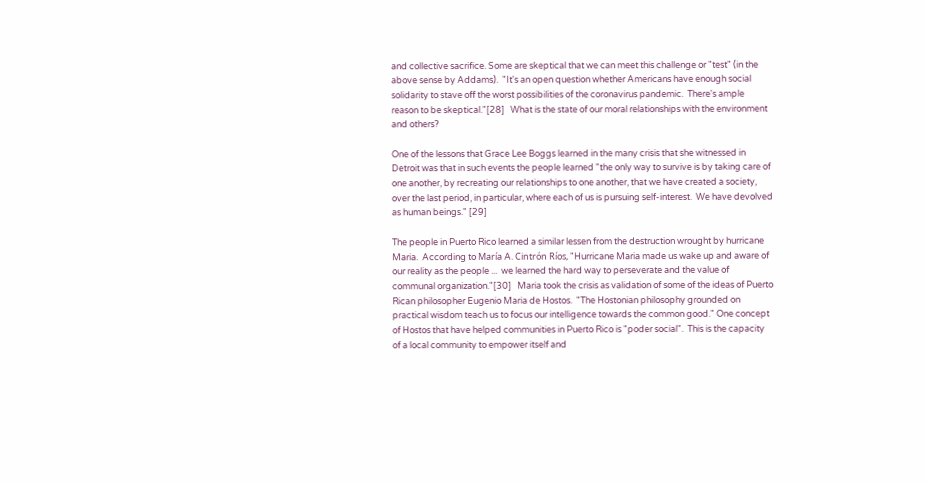and collective sacrifice. Some are skeptical that we can meet this challenge or "test" (in the above sense by Addams).  "It's an open question whether Americans have enough social solidarity to stave off the worst possibilities of the coronavirus pandemic.  There's ample reason to be skeptical."[28]   What is the state of our moral relationships with the environment and others?

One of the lessons that Grace Lee Boggs learned in the many crisis that she witnessed in Detroit was that in such events the people learned "the only way to survive is by taking care of one another, by recreating our relationships to one another, that we have created a society, over the last period, in particular, where each of us is pursuing self-interest.  We have devolved as human beings." [29]

The people in Puerto Rico learned a similar lessen from the destruction wrought by hurricane Maria.  According to María A. Cintrón Ríos, "Hurricane Maria made us wake up and aware of our reality as the people ...  we learned the hard way to perseverate and the value of communal organization."[30]   Maria took the crisis as validation of some of the ideas of Puerto Rican philosopher Eugenio Maria de Hostos.  "The Hostonian philosophy grounded on practical wisdom teach us to focus our intelligence towards the common good." One concept of Hostos that have helped communities in Puerto Rico is "poder social".  This is the capacity of a local community to empower itself and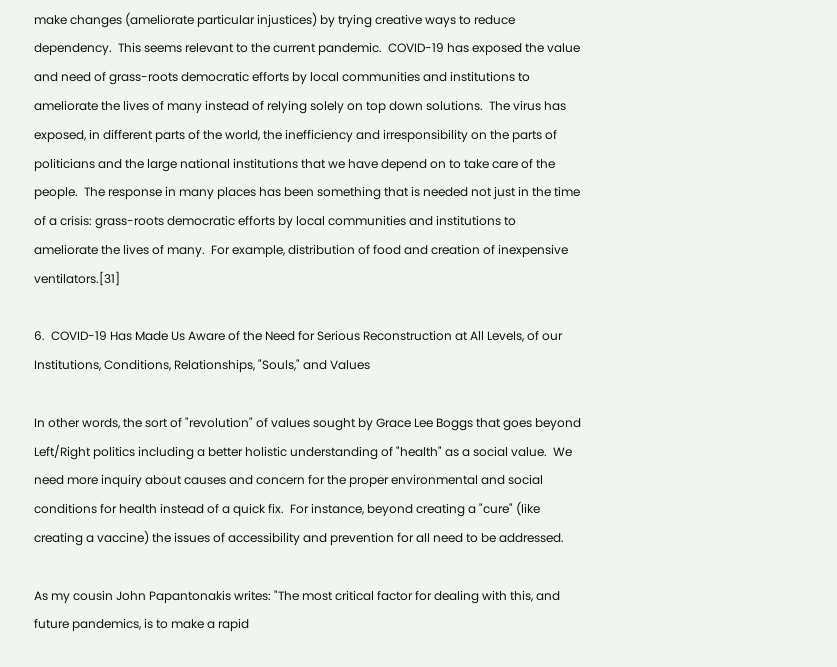make changes (ameliorate particular injustices) by trying creative ways to reduce dependency.  This seems relevant to the current pandemic.  COVID-19 has exposed the value and need of grass-roots democratic efforts by local communities and institutions to ameliorate the lives of many instead of relying solely on top down solutions.  The virus has exposed, in different parts of the world, the inefficiency and irresponsibility on the parts of politicians and the large national institutions that we have depend on to take care of the people.  The response in many places has been something that is needed not just in the time of a crisis: grass-roots democratic efforts by local communities and institutions to ameliorate the lives of many.  For example, distribution of food and creation of inexpensive ventilators.[31]

6.  COVID-19 Has Made Us Aware of the Need for Serious Reconstruction at All Levels, of our Institutions, Conditions, Relationships, "Souls," and Values

In other words, the sort of "revolution" of values sought by Grace Lee Boggs that goes beyond Left/Right politics including a better holistic understanding of "health" as a social value.  We need more inquiry about causes and concern for the proper environmental and social conditions for health instead of a quick fix.  For instance, beyond creating a "cure" (like creating a vaccine) the issues of accessibility and prevention for all need to be addressed.

As my cousin John Papantonakis writes: "The most critical factor for dealing with this, and future pandemics, is to make a rapid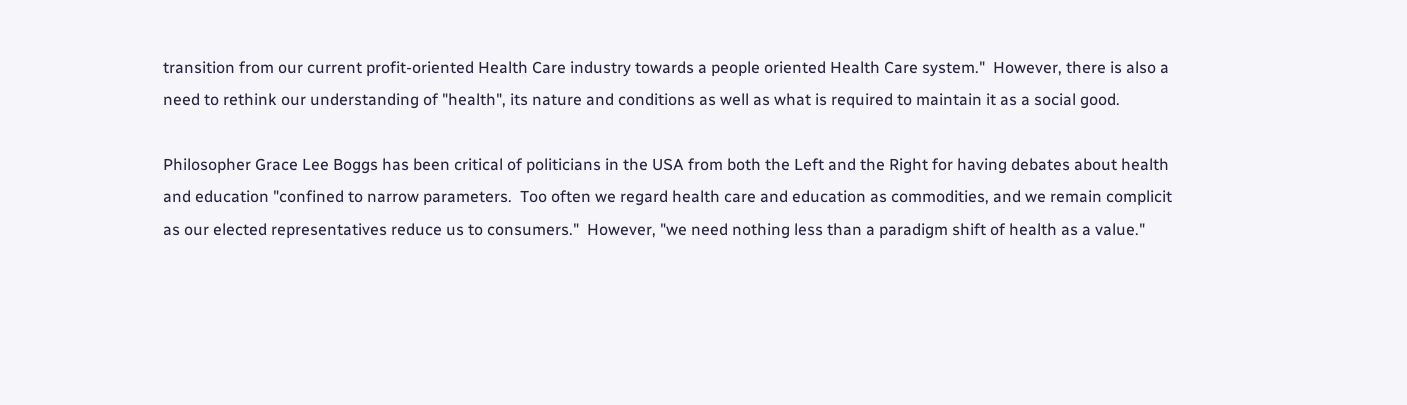transition from our current profit-oriented Health Care industry towards a people oriented Health Care system."  However, there is also a need to rethink our understanding of "health", its nature and conditions as well as what is required to maintain it as a social good.

Philosopher Grace Lee Boggs has been critical of politicians in the USA from both the Left and the Right for having debates about health and education "confined to narrow parameters.  Too often we regard health care and education as commodities, and we remain complicit as our elected representatives reduce us to consumers."  However, "we need nothing less than a paradigm shift of health as a value."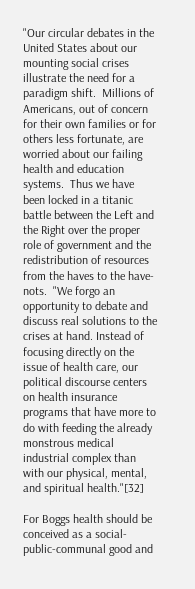"Our circular debates in the United States about our mounting social crises illustrate the need for a paradigm shift.  Millions of Americans, out of concern for their own families or for others less fortunate, are worried about our failing health and education systems.  Thus we have been locked in a titanic battle between the Left and the Right over the proper role of government and the redistribution of resources from the haves to the have-nots.  "We forgo an opportunity to debate and discuss real solutions to the crises at hand. Instead of focusing directly on the issue of health care, our political discourse centers on health insurance programs that have more to do with feeding the already monstrous medical industrial complex than with our physical, mental, and spiritual health."[32]

For Boggs health should be conceived as a social-public-communal good and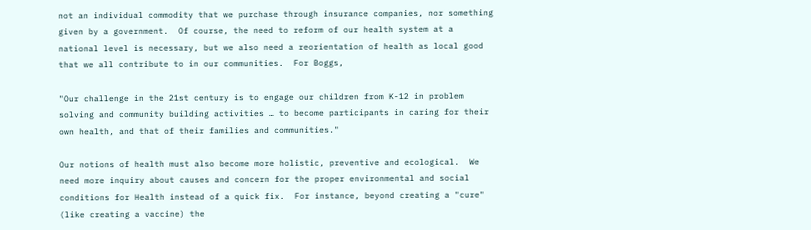not an individual commodity that we purchase through insurance companies, nor something given by a government.  Of course, the need to reform of our health system at a national level is necessary, but we also need a reorientation of health as local good that we all contribute to in our communities.  For Boggs,

"Our challenge in the 21st century is to engage our children from K-12 in problem solving and community building activities … to become participants in caring for their own health, and that of their families and communities."

Our notions of health must also become more holistic, preventive and ecological.  We need more inquiry about causes and concern for the proper environmental and social conditions for Health instead of a quick fix.  For instance, beyond creating a "cure" (like creating a vaccine) the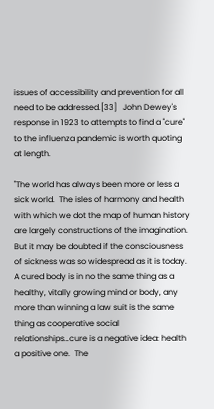issues of accessibility and prevention for all need to be addressed.[33]   John Dewey's response in 1923 to attempts to find a "cure" to the influenza pandemic is worth quoting at length.

"The world has always been more or less a sick world.  The isles of harmony and health with which we dot the map of human history are largely constructions of the imagination.  But it may be doubted if the consciousness of sickness was so widespread as it is today.  A cured body is in no the same thing as a healthy, vitally growing mind or body, any more than winning a law suit is the same thing as cooperative social relationships…cure is a negative idea: health a positive one.  The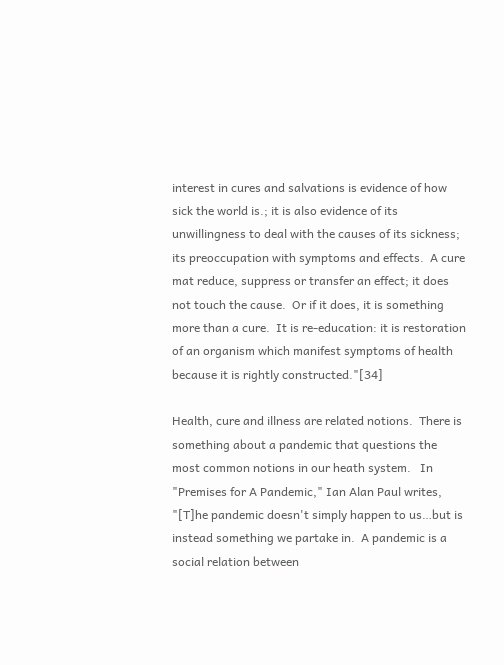interest in cures and salvations is evidence of how sick the world is.; it is also evidence of its unwillingness to deal with the causes of its sickness; its preoccupation with symptoms and effects.  A cure mat reduce, suppress or transfer an effect; it does not touch the cause.  Or if it does, it is something more than a cure.  It is re-education: it is restoration of an organism which manifest symptoms of health because it is rightly constructed."[34]

Health, cure and illness are related notions.  There is something about a pandemic that questions the most common notions in our heath system.   In "Premises for A Pandemic," Ian Alan Paul writes, "[T]he pandemic doesn't simply happen to us…but is instead something we partake in.  A pandemic is a social relation between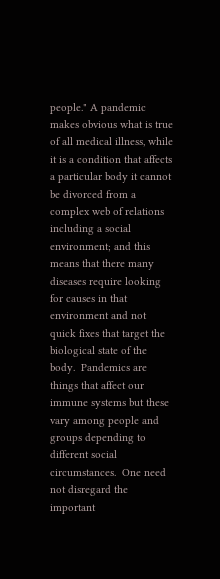people." A pandemic makes obvious what is true of all medical illness, while it is a condition that affects a particular body it cannot be divorced from a complex web of relations including a social environment; and this means that there many diseases require looking for causes in that environment and not quick fixes that target the biological state of the body.  Pandemics are things that affect our immune systems but these vary among people and groups depending to different social circumstances.  One need not disregard the important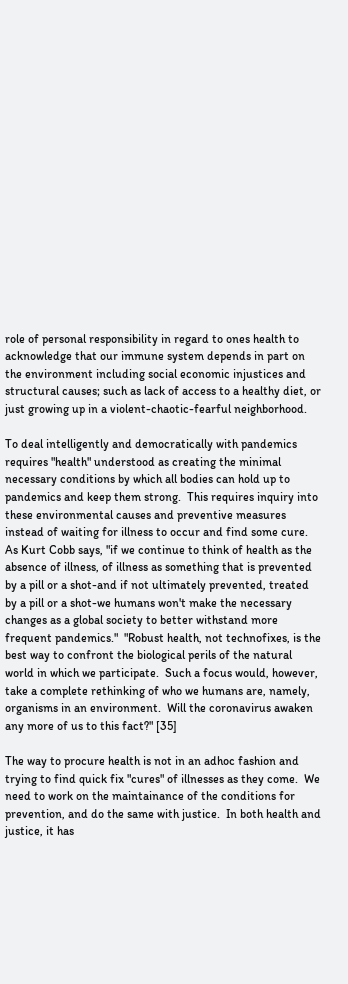role of personal responsibility in regard to ones health to acknowledge that our immune system depends in part on the environment including social economic injustices and structural causes; such as lack of access to a healthy diet, or just growing up in a violent-chaotic-fearful neighborhood.

To deal intelligently and democratically with pandemics requires "health" understood as creating the minimal necessary conditions by which all bodies can hold up to pandemics and keep them strong.  This requires inquiry into these environmental causes and preventive measures instead of waiting for illness to occur and find some cure.  As Kurt Cobb says, "if we continue to think of health as the absence of illness, of illness as something that is prevented by a pill or a shot-and if not ultimately prevented, treated by a pill or a shot-we humans won't make the necessary changes as a global society to better withstand more frequent pandemics."  "Robust health, not technofixes, is the best way to confront the biological perils of the natural world in which we participate.  Such a focus would, however, take a complete rethinking of who we humans are, namely, organisms in an environment.  Will the coronavirus awaken any more of us to this fact?" [35]

The way to procure health is not in an adhoc fashion and trying to find quick fix "cures" of illnesses as they come.  We need to work on the maintainance of the conditions for prevention, and do the same with justice.  In both health and justice, it has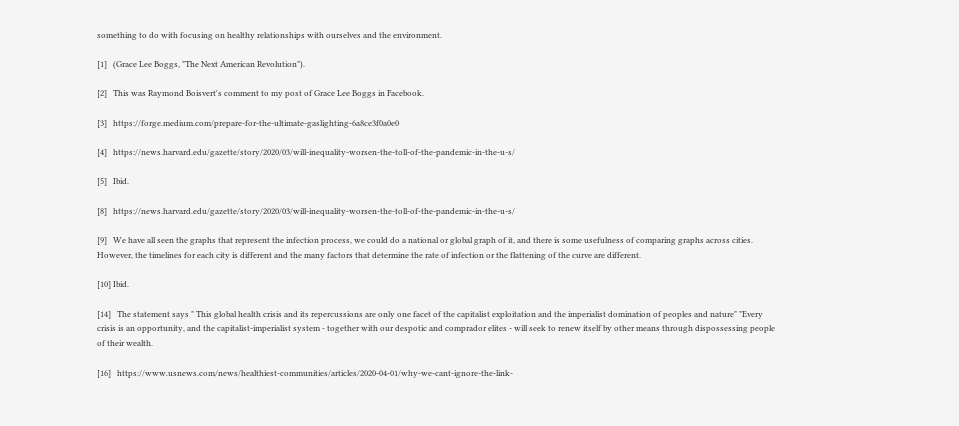something to do with focusing on healthy relationships with ourselves and the environment.

[1]   (Grace Lee Boggs, "The Next American Revolution").

[2]   This was Raymond Boisvert's comment to my post of Grace Lee Boggs in Facebook.

[3]   https://forge.medium.com/prepare-for-the-ultimate-gaslighting-6a8ce3f0a0e0

[4]   https://news.harvard.edu/gazette/story/2020/03/will-inequality-worsen-the-toll-of-the-pandemic-in-the-u-s/

[5]   Ibid.

[8]   https://news.harvard.edu/gazette/story/2020/03/will-inequality-worsen-the-toll-of-the-pandemic-in-the-u-s/

[9]   We have all seen the graphs that represent the infection process, we could do a national or global graph of it, and there is some usefulness of comparing graphs across cities.  However, the timelines for each city is different and the many factors that determine the rate of infection or the flattening of the curve are different.

[10] Ibid.

[14]   The statement says " This global health crisis and its repercussions are only one facet of the capitalist exploitation and the imperialist domination of peoples and nature" "Every crisis is an opportunity, and the capitalist-imperialist system - together with our despotic and comprador elites - will seek to renew itself by other means through dispossessing people of their wealth.

[16]   https://www.usnews.com/news/healthiest-communities/articles/2020-04-01/why-we-cant-ignore-the-link-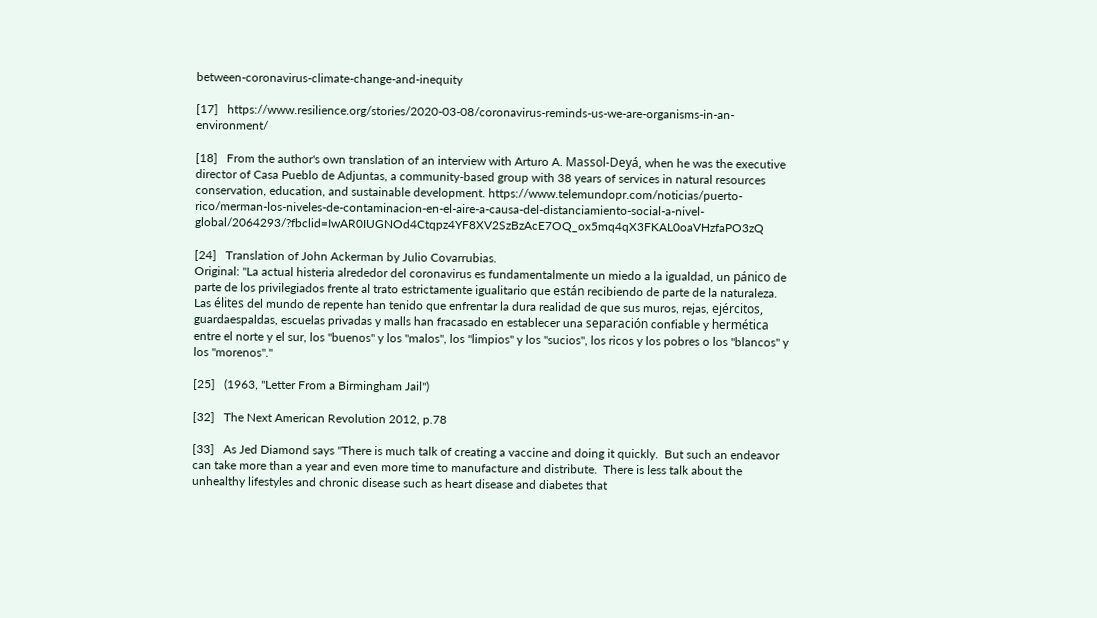between-coronavirus-climate-change-and-inequity

[17]   https://www.resilience.org/stories/2020-03-08/coronavirus-reminds-us-we-are-organisms-in-an-environment/

[18]   From the author's own translation of an interview with Arturo A. Massol-Deyá, when he was the executive director of Casa Pueblo de Adjuntas, a community-based group with 38 years of services in natural resources conservation, education, and sustainable development. https://www.telemundopr.com/noticias/puerto-rico/merman-los-niveles-de-contaminacion-en-el-aire-a-causa-del-distanciamiento-social-a-nivel-global/2064293/?fbclid=IwAR0IUGNOd4Ctqpz4YF8XV2SzBzAcE7OQ_ox5mq4qX3FKAL0oaVHzfaPO3zQ

[24]   Translation of John Ackerman by Julio Covarrubias.
Original: "La actual histeria alrededor del coronavirus es fundamentalmente un miedo a la igualdad, un pánico de parte de los privilegiados frente al trato estrictamente igualitario que están recibiendo de parte de la naturaleza.  Las élites del mundo de repente han tenido que enfrentar la dura realidad de que sus muros, rejas, ejércitos, guardaespaldas, escuelas privadas y malls han fracasado en establecer una separación confiable y hermética entre el norte y el sur, los "buenos" y los "malos", los "limpios" y los "sucios", los ricos y los pobres o los "blancos" y los "morenos"."

[25]   (1963, "Letter From a Birmingham Jail")

[32]   The Next American Revolution 2012, p.78

[33]   As Jed Diamond says "There is much talk of creating a vaccine and doing it quickly.  But such an endeavor can take more than a year and even more time to manufacture and distribute.  There is less talk about the unhealthy lifestyles and chronic disease such as heart disease and diabetes that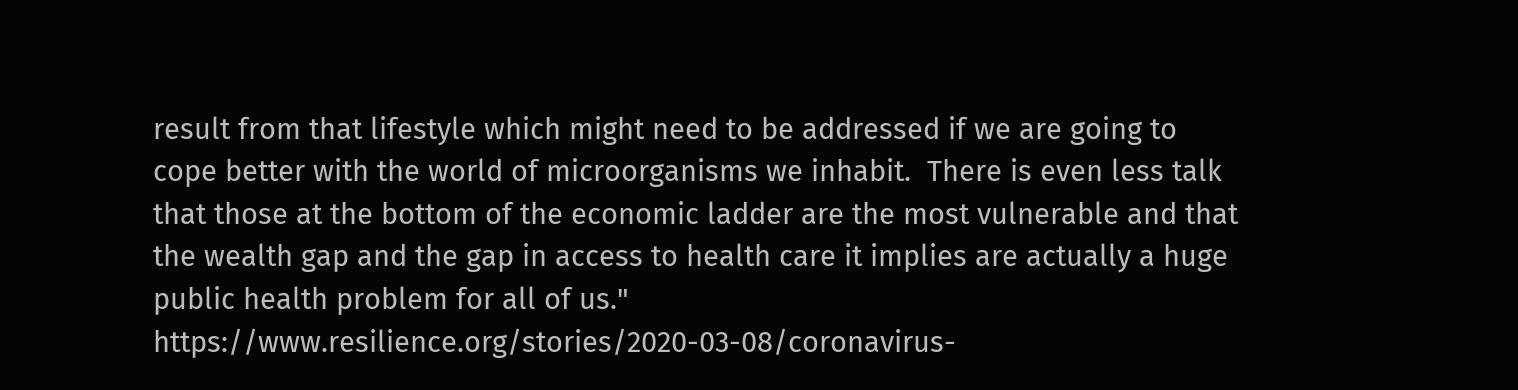result from that lifestyle which might need to be addressed if we are going to cope better with the world of microorganisms we inhabit.  There is even less talk that those at the bottom of the economic ladder are the most vulnerable and that the wealth gap and the gap in access to health care it implies are actually a huge public health problem for all of us." https://www.resilience.org/stories/2020-03-08/coronavirus-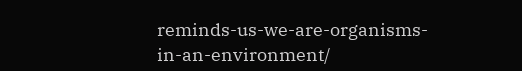reminds-us-we-are-organisms-in-an-environment/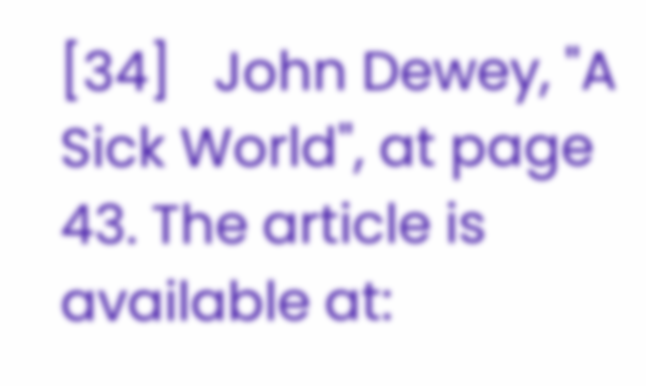[34]   John Dewey, "A Sick World", at page 43. The article is available at: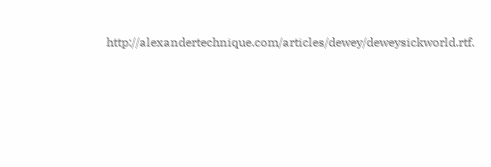http://alexandertechnique.com/articles/dewey/deweysickworld.rtf.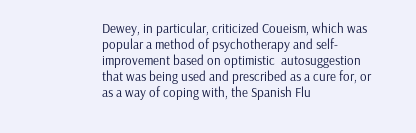Dewey, in particular, criticized Coueism, which was popular a method of psychotherapy and self-improvement based on optimistic  autosuggestion that was being used and prescribed as a cure for, or as a way of coping with, the Spanish Flu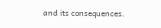and its consequences.